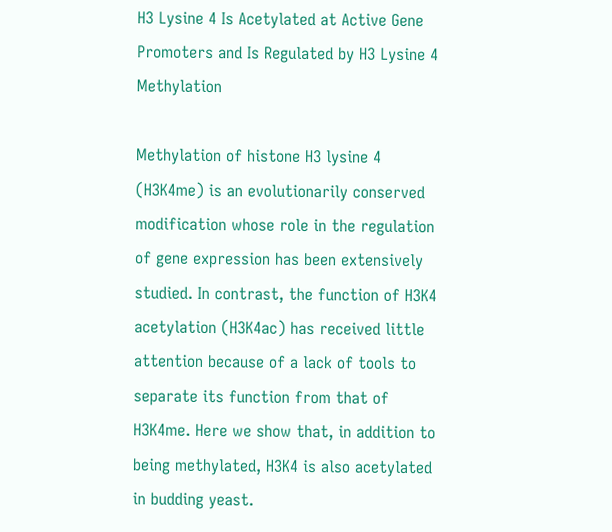H3 Lysine 4 Is Acetylated at Active Gene Promoters and Is Regulated by H3 Lysine 4 Methylation

Methylation of histone H3 lysine 4 (H3K4me) is an evolutionarily conserved modification whose role in the regulation of gene expression has been extensively studied. In contrast, the function of H3K4 acetylation (H3K4ac) has received little attention because of a lack of tools to separate its function from that of H3K4me. Here we show that, in addition to being methylated, H3K4 is also acetylated in budding yeast.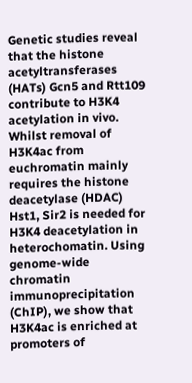Genetic studies reveal that the histone acetyltransferases (HATs) Gcn5 and Rtt109 contribute to H3K4 acetylation in vivo. Whilst removal of H3K4ac from euchromatin mainly requires the histone deacetylase (HDAC) Hst1, Sir2 is needed for H3K4 deacetylation in heterochomatin. Using genome-wide chromatin immunoprecipitation (ChIP), we show that H3K4ac is enriched at promoters of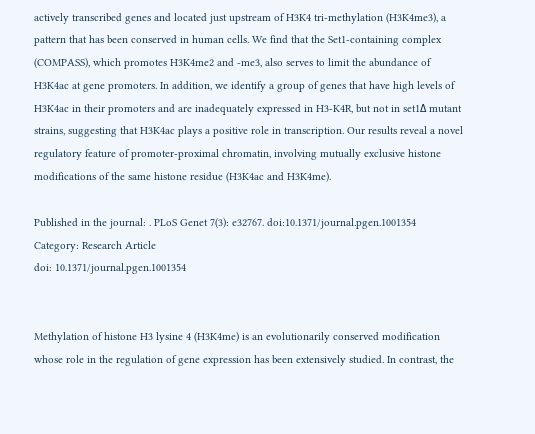actively transcribed genes and located just upstream of H3K4 tri-methylation (H3K4me3), a pattern that has been conserved in human cells. We find that the Set1-containing complex (COMPASS), which promotes H3K4me2 and -me3, also serves to limit the abundance of H3K4ac at gene promoters. In addition, we identify a group of genes that have high levels of H3K4ac in their promoters and are inadequately expressed in H3-K4R, but not in set1Δ mutant strains, suggesting that H3K4ac plays a positive role in transcription. Our results reveal a novel regulatory feature of promoter-proximal chromatin, involving mutually exclusive histone modifications of the same histone residue (H3K4ac and H3K4me).

Published in the journal: . PLoS Genet 7(3): e32767. doi:10.1371/journal.pgen.1001354
Category: Research Article
doi: 10.1371/journal.pgen.1001354


Methylation of histone H3 lysine 4 (H3K4me) is an evolutionarily conserved modification whose role in the regulation of gene expression has been extensively studied. In contrast, the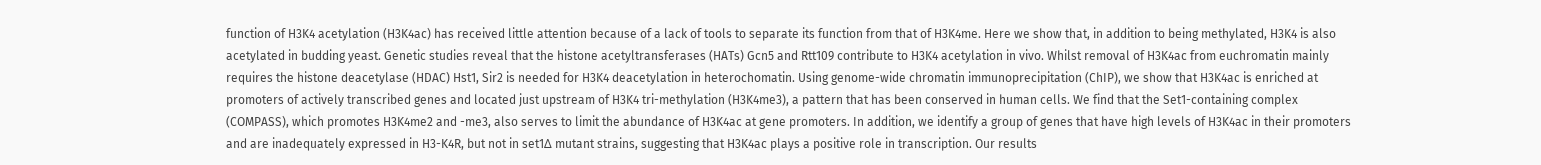function of H3K4 acetylation (H3K4ac) has received little attention because of a lack of tools to separate its function from that of H3K4me. Here we show that, in addition to being methylated, H3K4 is also acetylated in budding yeast. Genetic studies reveal that the histone acetyltransferases (HATs) Gcn5 and Rtt109 contribute to H3K4 acetylation in vivo. Whilst removal of H3K4ac from euchromatin mainly requires the histone deacetylase (HDAC) Hst1, Sir2 is needed for H3K4 deacetylation in heterochomatin. Using genome-wide chromatin immunoprecipitation (ChIP), we show that H3K4ac is enriched at promoters of actively transcribed genes and located just upstream of H3K4 tri-methylation (H3K4me3), a pattern that has been conserved in human cells. We find that the Set1-containing complex (COMPASS), which promotes H3K4me2 and -me3, also serves to limit the abundance of H3K4ac at gene promoters. In addition, we identify a group of genes that have high levels of H3K4ac in their promoters and are inadequately expressed in H3-K4R, but not in set1Δ mutant strains, suggesting that H3K4ac plays a positive role in transcription. Our results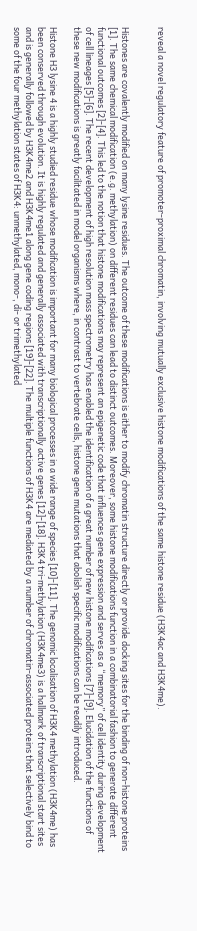reveal a novel regulatory feature of promoter-proximal chromatin, involving mutually exclusive histone modifications of the same histone residue (H3K4ac and H3K4me).


Histones are covalently modified on many lysine residues. The outcome of these modifications is either to modify chromatin structure directly or provide docking sites for the binding of non-histone proteins [1]. The same chemical modification (e.g. methylation) on different residues can lead to distinct outcomes. Moreover, some histone modifications function in a combinatorial fashion to generate different functional outcomes [2]-[4]. This led to the notion that histone modifications may represent an epigenetic code that influences gene expression and serves as a “memory” of cell identity during development of cell lineages [5]-[6]. The recent development of high resolution mass spectrometry has enabled the identification of a great number of new histone modifications [7]-[9]. Elucidation of the functions of these new modifications is greatly facilitated in model organisms where, in contrast to vertebrate cells, histone gene mutations that abolish specific modifications can be readily introduced.

Histone H3 lysine 4 is a highly studied residue whose modification is important for many biological processes in a wide range of species [10]-[11]. The genomic localisation of H3K4 methylation (H3K4me) has been conserved through evolution. It is highly regulated and generally associated with transcriptionally active genes [12]-[18]. H3K4 tri-methylation (H3K4me3) is a hallmark of transcriptional start sites and is generally followed by H3K4me2 and H3K4me1 along gene coding regions [19]-[22]. The multiple functions of H3K4 are mediated by a number of chromatin-associated proteins that selectively bind to some of the four methylation states of H3K4: unmethylated, mono-, di- or trimethylated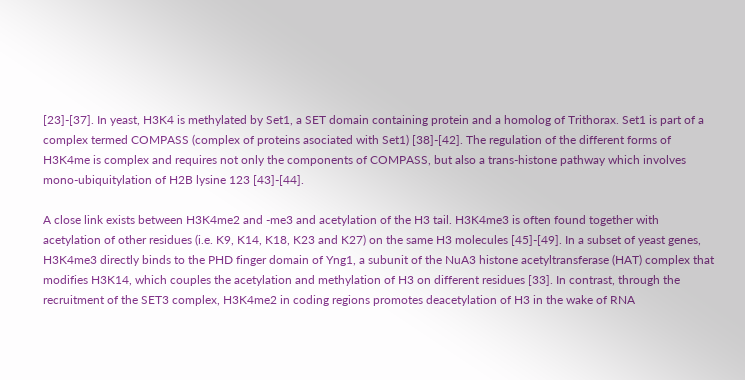[23]-[37]. In yeast, H3K4 is methylated by Set1, a SET domain containing protein and a homolog of Trithorax. Set1 is part of a complex termed COMPASS (complex of proteins asociated with Set1) [38]-[42]. The regulation of the different forms of H3K4me is complex and requires not only the components of COMPASS, but also a trans-histone pathway which involves mono-ubiquitylation of H2B lysine 123 [43]-[44].

A close link exists between H3K4me2 and -me3 and acetylation of the H3 tail. H3K4me3 is often found together with acetylation of other residues (i.e. K9, K14, K18, K23 and K27) on the same H3 molecules [45]-[49]. In a subset of yeast genes, H3K4me3 directly binds to the PHD finger domain of Yng1, a subunit of the NuA3 histone acetyltransferase (HAT) complex that modifies H3K14, which couples the acetylation and methylation of H3 on different residues [33]. In contrast, through the recruitment of the SET3 complex, H3K4me2 in coding regions promotes deacetylation of H3 in the wake of RNA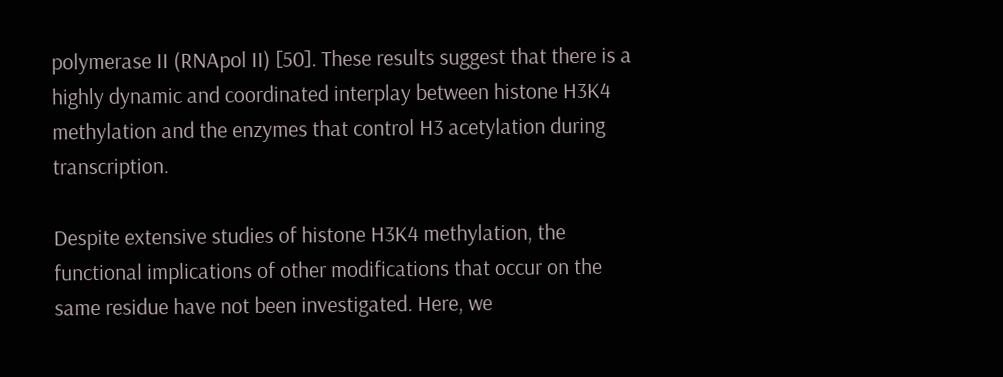polymerase II (RNApol II) [50]. These results suggest that there is a highly dynamic and coordinated interplay between histone H3K4 methylation and the enzymes that control H3 acetylation during transcription.

Despite extensive studies of histone H3K4 methylation, the functional implications of other modifications that occur on the same residue have not been investigated. Here, we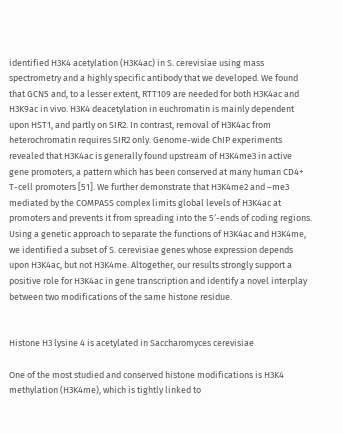identified H3K4 acetylation (H3K4ac) in S. cerevisiae using mass spectrometry and a highly specific antibody that we developed. We found that GCN5 and, to a lesser extent, RTT109 are needed for both H3K4ac and H3K9ac in vivo. H3K4 deacetylation in euchromatin is mainly dependent upon HST1, and partly on SIR2. In contrast, removal of H3K4ac from heterochromatin requires SIR2 only. Genome-wide ChIP experiments revealed that H3K4ac is generally found upstream of H3K4me3 in active gene promoters, a pattern which has been conserved at many human CD4+ T-cell promoters [51]. We further demonstrate that H3K4me2 and –me3 mediated by the COMPASS complex limits global levels of H3K4ac at promoters and prevents it from spreading into the 5′-ends of coding regions. Using a genetic approach to separate the functions of H3K4ac and H3K4me, we identified a subset of S. cerevisiae genes whose expression depends upon H3K4ac, but not H3K4me. Altogether, our results strongly support a positive role for H3K4ac in gene transcription and identify a novel interplay between two modifications of the same histone residue.


Histone H3 lysine 4 is acetylated in Saccharomyces cerevisiae

One of the most studied and conserved histone modifications is H3K4 methylation (H3K4me), which is tightly linked to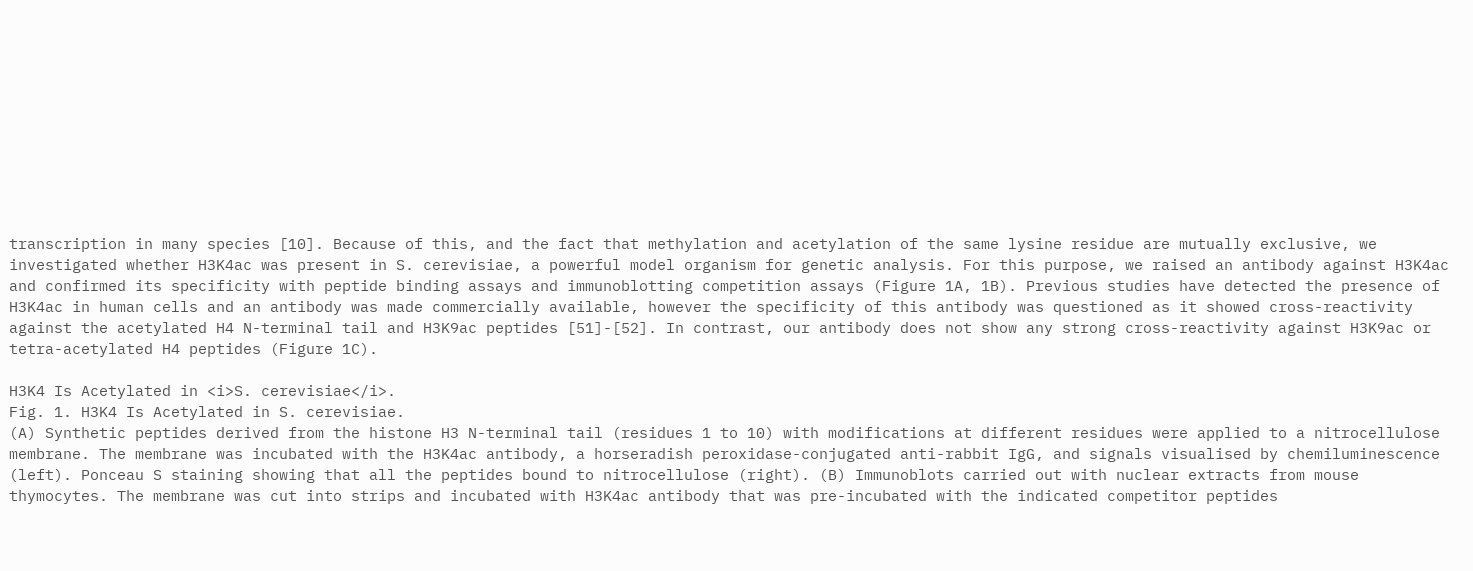transcription in many species [10]. Because of this, and the fact that methylation and acetylation of the same lysine residue are mutually exclusive, we investigated whether H3K4ac was present in S. cerevisiae, a powerful model organism for genetic analysis. For this purpose, we raised an antibody against H3K4ac and confirmed its specificity with peptide binding assays and immunoblotting competition assays (Figure 1A, 1B). Previous studies have detected the presence of H3K4ac in human cells and an antibody was made commercially available, however the specificity of this antibody was questioned as it showed cross-reactivity against the acetylated H4 N-terminal tail and H3K9ac peptides [51]-[52]. In contrast, our antibody does not show any strong cross-reactivity against H3K9ac or tetra-acetylated H4 peptides (Figure 1C).

H3K4 Is Acetylated in <i>S. cerevisiae</i>.
Fig. 1. H3K4 Is Acetylated in S. cerevisiae.
(A) Synthetic peptides derived from the histone H3 N-terminal tail (residues 1 to 10) with modifications at different residues were applied to a nitrocellulose membrane. The membrane was incubated with the H3K4ac antibody, a horseradish peroxidase-conjugated anti-rabbit IgG, and signals visualised by chemiluminescence (left). Ponceau S staining showing that all the peptides bound to nitrocellulose (right). (B) Immunoblots carried out with nuclear extracts from mouse thymocytes. The membrane was cut into strips and incubated with H3K4ac antibody that was pre-incubated with the indicated competitor peptides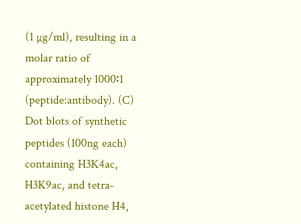(1 µg/ml), resulting in a molar ratio of approximately 1000∶1 (peptide:antibody). (C) Dot blots of synthetic peptides (100ng each) containing H3K4ac, H3K9ac, and tetra-acetylated histone H4,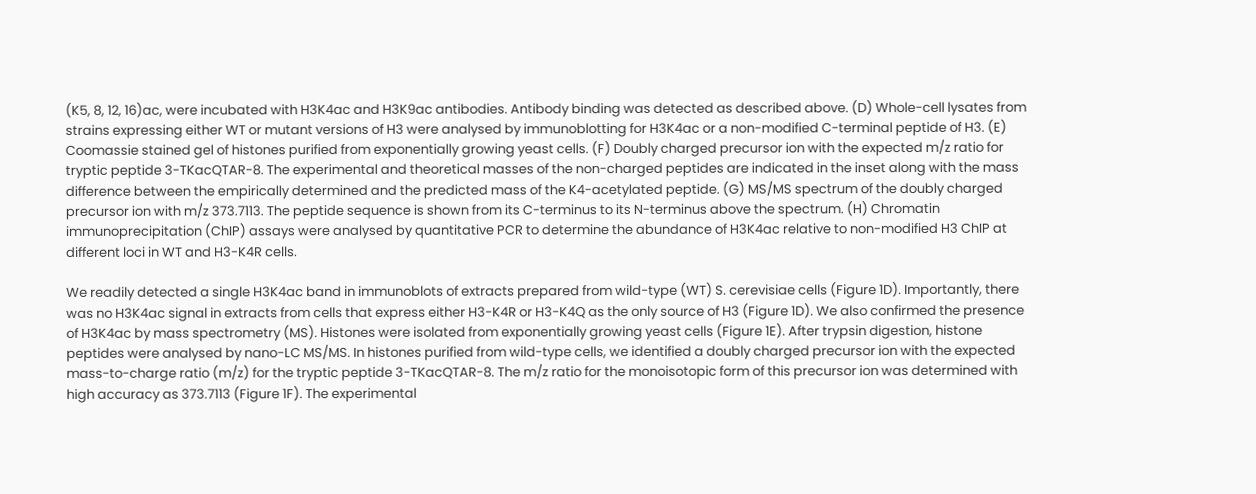(K5, 8, 12, 16)ac, were incubated with H3K4ac and H3K9ac antibodies. Antibody binding was detected as described above. (D) Whole-cell lysates from strains expressing either WT or mutant versions of H3 were analysed by immunoblotting for H3K4ac or a non-modified C-terminal peptide of H3. (E) Coomassie stained gel of histones purified from exponentially growing yeast cells. (F) Doubly charged precursor ion with the expected m/z ratio for tryptic peptide 3-TKacQTAR-8. The experimental and theoretical masses of the non-charged peptides are indicated in the inset along with the mass difference between the empirically determined and the predicted mass of the K4-acetylated peptide. (G) MS/MS spectrum of the doubly charged precursor ion with m/z 373.7113. The peptide sequence is shown from its C-terminus to its N-terminus above the spectrum. (H) Chromatin immunoprecipitation (ChIP) assays were analysed by quantitative PCR to determine the abundance of H3K4ac relative to non-modified H3 ChIP at different loci in WT and H3-K4R cells.

We readily detected a single H3K4ac band in immunoblots of extracts prepared from wild-type (WT) S. cerevisiae cells (Figure 1D). Importantly, there was no H3K4ac signal in extracts from cells that express either H3-K4R or H3-K4Q as the only source of H3 (Figure 1D). We also confirmed the presence of H3K4ac by mass spectrometry (MS). Histones were isolated from exponentially growing yeast cells (Figure 1E). After trypsin digestion, histone peptides were analysed by nano-LC MS/MS. In histones purified from wild-type cells, we identified a doubly charged precursor ion with the expected mass-to-charge ratio (m/z) for the tryptic peptide 3-TKacQTAR-8. The m/z ratio for the monoisotopic form of this precursor ion was determined with high accuracy as 373.7113 (Figure 1F). The experimental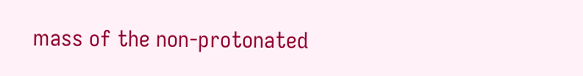mass of the non-protonated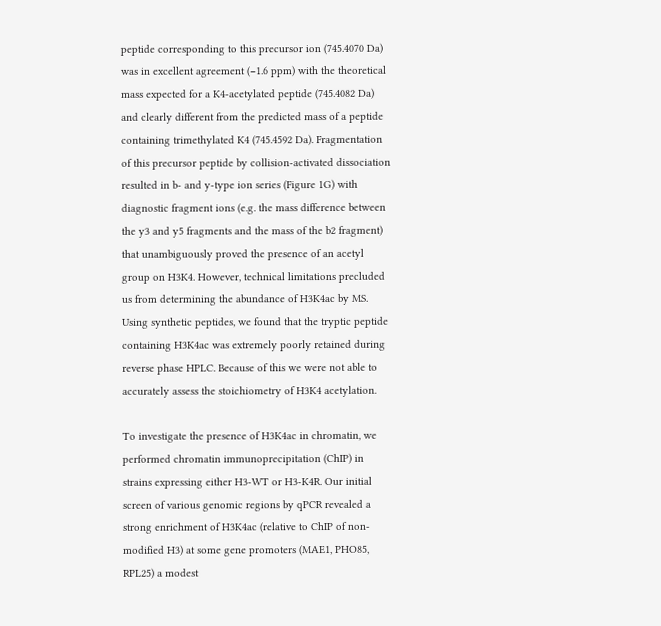peptide corresponding to this precursor ion (745.4070 Da) was in excellent agreement (−1.6 ppm) with the theoretical mass expected for a K4-acetylated peptide (745.4082 Da) and clearly different from the predicted mass of a peptide containing trimethylated K4 (745.4592 Da). Fragmentation of this precursor peptide by collision-activated dissociation resulted in b- and y-type ion series (Figure 1G) with diagnostic fragment ions (e.g. the mass difference between the y3 and y5 fragments and the mass of the b2 fragment) that unambiguously proved the presence of an acetyl group on H3K4. However, technical limitations precluded us from determining the abundance of H3K4ac by MS. Using synthetic peptides, we found that the tryptic peptide containing H3K4ac was extremely poorly retained during reverse phase HPLC. Because of this we were not able to accurately assess the stoichiometry of H3K4 acetylation.

To investigate the presence of H3K4ac in chromatin, we performed chromatin immunoprecipitation (ChIP) in strains expressing either H3-WT or H3-K4R. Our initial screen of various genomic regions by qPCR revealed a strong enrichment of H3K4ac (relative to ChIP of non-modified H3) at some gene promoters (MAE1, PHO85, RPL25) a modest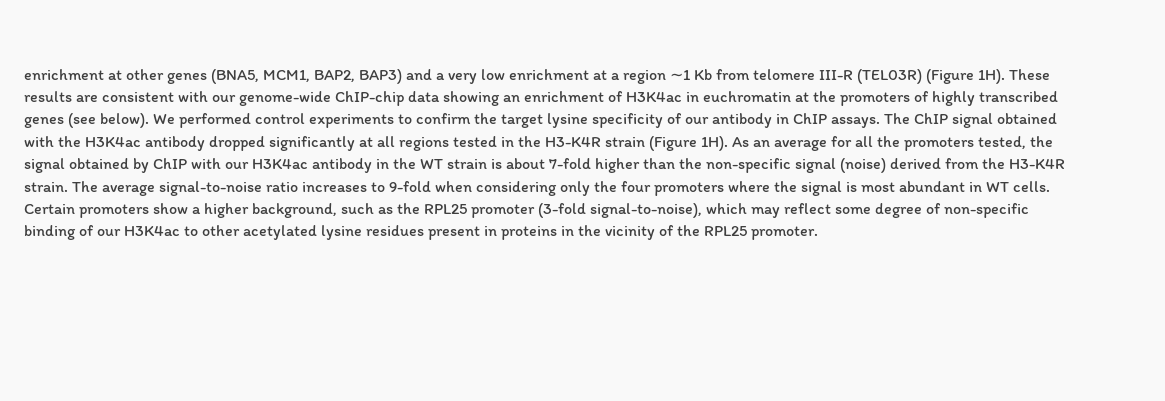enrichment at other genes (BNA5, MCM1, BAP2, BAP3) and a very low enrichment at a region ∼1 Kb from telomere III-R (TEL03R) (Figure 1H). These results are consistent with our genome-wide ChIP-chip data showing an enrichment of H3K4ac in euchromatin at the promoters of highly transcribed genes (see below). We performed control experiments to confirm the target lysine specificity of our antibody in ChIP assays. The ChIP signal obtained with the H3K4ac antibody dropped significantly at all regions tested in the H3-K4R strain (Figure 1H). As an average for all the promoters tested, the signal obtained by ChIP with our H3K4ac antibody in the WT strain is about 7-fold higher than the non-specific signal (noise) derived from the H3-K4R strain. The average signal-to-noise ratio increases to 9-fold when considering only the four promoters where the signal is most abundant in WT cells. Certain promoters show a higher background, such as the RPL25 promoter (3-fold signal-to-noise), which may reflect some degree of non-specific binding of our H3K4ac to other acetylated lysine residues present in proteins in the vicinity of the RPL25 promoter.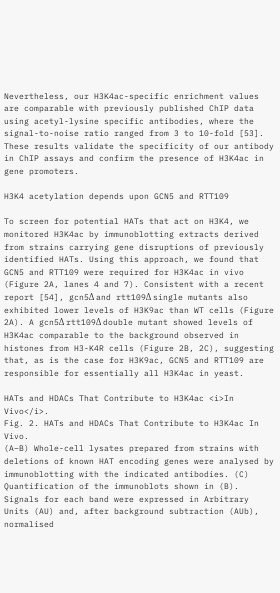Nevertheless, our H3K4ac-specific enrichment values are comparable with previously published ChIP data using acetyl-lysine specific antibodies, where the signal-to-noise ratio ranged from 3 to 10-fold [53]. These results validate the specificity of our antibody in ChIP assays and confirm the presence of H3K4ac in gene promoters.

H3K4 acetylation depends upon GCN5 and RTT109

To screen for potential HATs that act on H3K4, we monitored H3K4ac by immunoblotting extracts derived from strains carrying gene disruptions of previously identified HATs. Using this approach, we found that GCN5 and RTT109 were required for H3K4ac in vivo (Figure 2A, lanes 4 and 7). Consistent with a recent report [54], gcn5Δ and rtt109Δ single mutants also exhibited lower levels of H3K9ac than WT cells (Figure 2A). A gcn5Δ rtt109Δ double mutant showed levels of H3K4ac comparable to the background observed in histones from H3-K4R cells (Figure 2B, 2C), suggesting that, as is the case for H3K9ac, GCN5 and RTT109 are responsible for essentially all H3K4ac in yeast.

HATs and HDACs That Contribute to H3K4ac <i>In Vivo</i>.
Fig. 2. HATs and HDACs That Contribute to H3K4ac In Vivo.
(A–B) Whole-cell lysates prepared from strains with deletions of known HAT encoding genes were analysed by immunoblotting with the indicated antibodies. (C) Quantification of the immunoblots shown in (B). Signals for each band were expressed in Arbitrary Units (AU) and, after background subtraction (AUb), normalised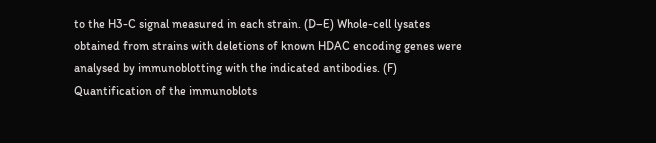to the H3-C signal measured in each strain. (D–E) Whole-cell lysates obtained from strains with deletions of known HDAC encoding genes were analysed by immunoblotting with the indicated antibodies. (F) Quantification of the immunoblots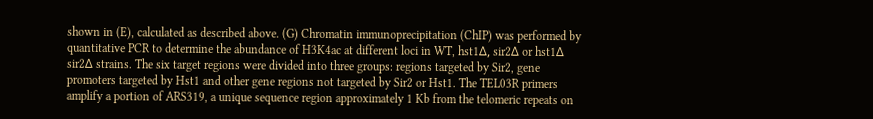shown in (E), calculated as described above. (G) Chromatin immunoprecipitation (ChIP) was performed by quantitative PCR to determine the abundance of H3K4ac at different loci in WT, hst1Δ, sir2Δ or hst1Δ sir2Δ strains. The six target regions were divided into three groups: regions targeted by Sir2, gene promoters targeted by Hst1 and other gene regions not targeted by Sir2 or Hst1. The TEL03R primers amplify a portion of ARS319, a unique sequence region approximately 1 Kb from the telomeric repeats on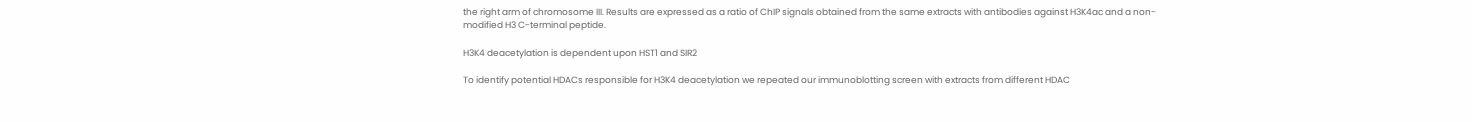the right arm of chromosome III. Results are expressed as a ratio of ChIP signals obtained from the same extracts with antibodies against H3K4ac and a non-modified H3 C-terminal peptide.

H3K4 deacetylation is dependent upon HST1 and SIR2

To identify potential HDACs responsible for H3K4 deacetylation we repeated our immunoblotting screen with extracts from different HDAC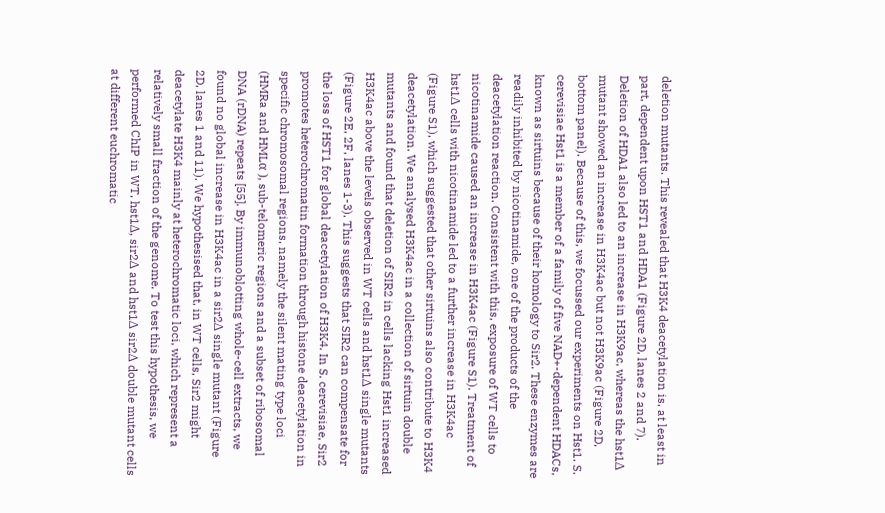deletion mutants. This revealed that H3K4 deacetylation is, at least in part, dependent upon HST1 and HDA1 (Figure 2D, lanes 2 and 7). Deletion of HDA1 also led to an increase in H3K9ac, whereas the hst1Δ mutant showed an increase in H3K4ac but not H3K9ac (Figure 2D, bottom panel). Because of this, we focussed our experiments on Hst1. S. cerevisiae Hst1 is a member of a family of five NAD+-dependent HDACs, known as sirtuins because of their homology to Sir2. These enzymes are readily inhibited by nicotinamide, one of the products of the deacetylation reaction. Consistent with this, exposure of WT cells to nicotinamide caused an increase in H3K4ac (Figure S1). Treatment of hst1Δ cells with nicotinamide led to a further increase in H3K4ac (Figure S1), which suggested that other sirtuins also contribute to H3K4 deacetylation. We analysed H3K4ac in a collection of sirtuin double mutants and found that deletion of SIR2 in cells lacking Hst1 increased H3K4ac above the levels observed in WT cells and hst1Δ single mutants (Figure 2E, 2F, lanes 1-3). This suggests that SIR2 can compensate for the loss of HST1 for global deacetylation of H3K4. In S. cerevisiae, Sir2 promotes heterochromatin formation through histone deacetylation in specific chromosomal regions, namely the silent mating type loci (HMRa and HMLα ), sub-telomeric regions and a subset of ribosomal DNA (rDNA) repeats [55]. By immunoblotting whole-cell extracts, we found no global increase in H3K4ac in a sir2Δ single mutant (Figure 2D, lanes 1 and 11). We hypothesised that, in WT cells, Sir2 might deacetylate H3K4 mainly at heterochromatic loci, which represent a relatively small fraction of the genome. To test this hypothesis, we performed ChIP in WT, hst1Δ, sir2Δ and hst1Δ sir2Δ double mutant cells at different euchromatic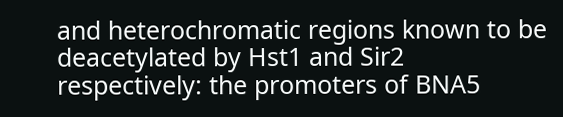and heterochromatic regions known to be deacetylated by Hst1 and Sir2 respectively: the promoters of BNA5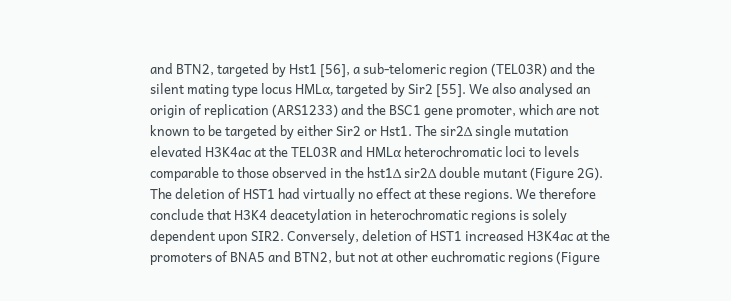and BTN2, targeted by Hst1 [56], a sub-telomeric region (TEL03R) and the silent mating type locus HMLα, targeted by Sir2 [55]. We also analysed an origin of replication (ARS1233) and the BSC1 gene promoter, which are not known to be targeted by either Sir2 or Hst1. The sir2Δ single mutation elevated H3K4ac at the TEL03R and HMLα heterochromatic loci to levels comparable to those observed in the hst1Δ sir2Δ double mutant (Figure 2G). The deletion of HST1 had virtually no effect at these regions. We therefore conclude that H3K4 deacetylation in heterochromatic regions is solely dependent upon SIR2. Conversely, deletion of HST1 increased H3K4ac at the promoters of BNA5 and BTN2, but not at other euchromatic regions (Figure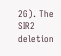2G). The SIR2 deletion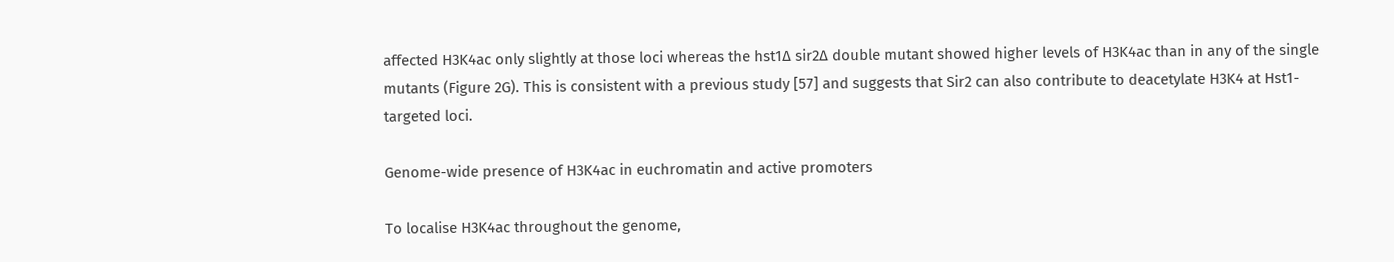affected H3K4ac only slightly at those loci whereas the hst1Δ sir2Δ double mutant showed higher levels of H3K4ac than in any of the single mutants (Figure 2G). This is consistent with a previous study [57] and suggests that Sir2 can also contribute to deacetylate H3K4 at Hst1-targeted loci.

Genome-wide presence of H3K4ac in euchromatin and active promoters

To localise H3K4ac throughout the genome,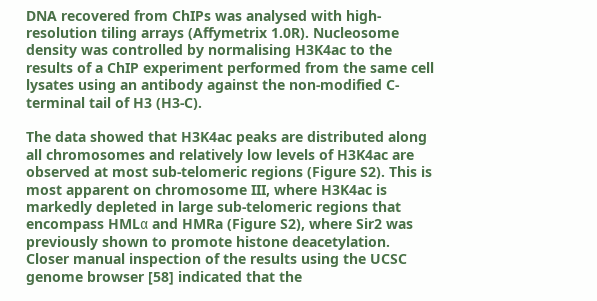DNA recovered from ChIPs was analysed with high-resolution tiling arrays (Affymetrix 1.0R). Nucleosome density was controlled by normalising H3K4ac to the results of a ChIP experiment performed from the same cell lysates using an antibody against the non-modified C-terminal tail of H3 (H3-C).

The data showed that H3K4ac peaks are distributed along all chromosomes and relatively low levels of H3K4ac are observed at most sub-telomeric regions (Figure S2). This is most apparent on chromosome III, where H3K4ac is markedly depleted in large sub-telomeric regions that encompass HMLα and HMRa (Figure S2), where Sir2 was previously shown to promote histone deacetylation. Closer manual inspection of the results using the UCSC genome browser [58] indicated that the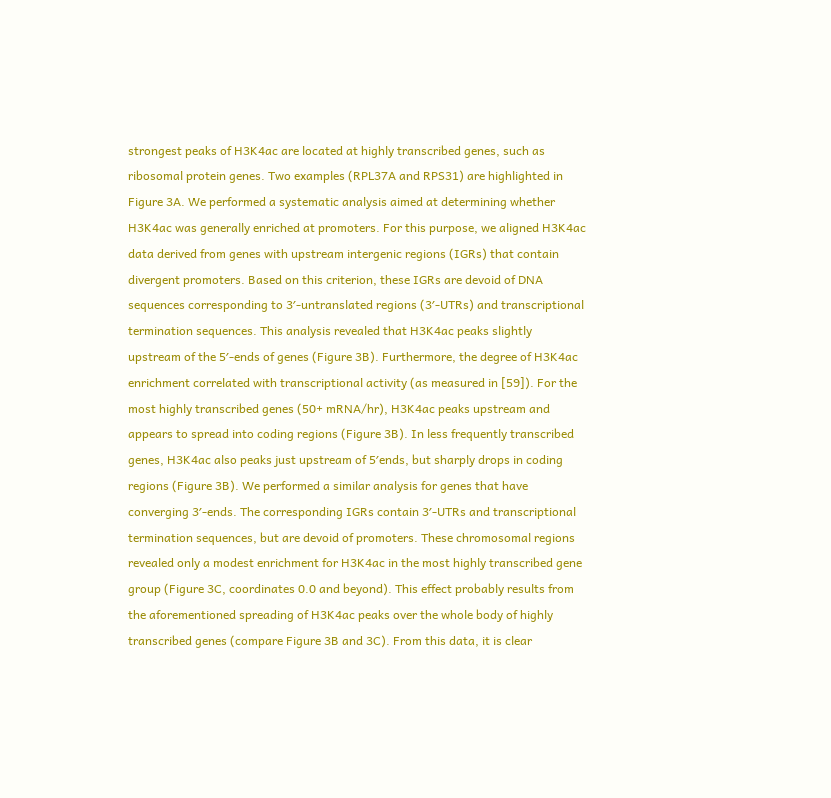strongest peaks of H3K4ac are located at highly transcribed genes, such as ribosomal protein genes. Two examples (RPL37A and RPS31) are highlighted in Figure 3A. We performed a systematic analysis aimed at determining whether H3K4ac was generally enriched at promoters. For this purpose, we aligned H3K4ac data derived from genes with upstream intergenic regions (IGRs) that contain divergent promoters. Based on this criterion, these IGRs are devoid of DNA sequences corresponding to 3′-untranslated regions (3′-UTRs) and transcriptional termination sequences. This analysis revealed that H3K4ac peaks slightly upstream of the 5′-ends of genes (Figure 3B). Furthermore, the degree of H3K4ac enrichment correlated with transcriptional activity (as measured in [59]). For the most highly transcribed genes (50+ mRNA/hr), H3K4ac peaks upstream and appears to spread into coding regions (Figure 3B). In less frequently transcribed genes, H3K4ac also peaks just upstream of 5′ends, but sharply drops in coding regions (Figure 3B). We performed a similar analysis for genes that have converging 3′-ends. The corresponding IGRs contain 3′-UTRs and transcriptional termination sequences, but are devoid of promoters. These chromosomal regions revealed only a modest enrichment for H3K4ac in the most highly transcribed gene group (Figure 3C, coordinates 0.0 and beyond). This effect probably results from the aforementioned spreading of H3K4ac peaks over the whole body of highly transcribed genes (compare Figure 3B and 3C). From this data, it is clear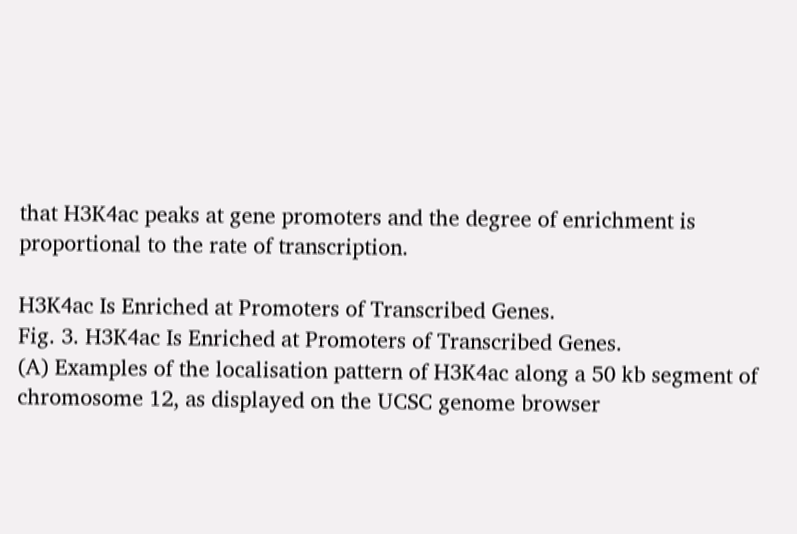that H3K4ac peaks at gene promoters and the degree of enrichment is proportional to the rate of transcription.

H3K4ac Is Enriched at Promoters of Transcribed Genes.
Fig. 3. H3K4ac Is Enriched at Promoters of Transcribed Genes.
(A) Examples of the localisation pattern of H3K4ac along a 50 kb segment of chromosome 12, as displayed on the UCSC genome browser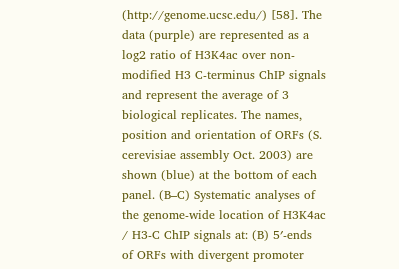(http://genome.ucsc.edu/) [58]. The data (purple) are represented as a log2 ratio of H3K4ac over non-modified H3 C-terminus ChIP signals and represent the average of 3 biological replicates. The names, position and orientation of ORFs (S. cerevisiae assembly Oct. 2003) are shown (blue) at the bottom of each panel. (B–C) Systematic analyses of the genome-wide location of H3K4ac / H3-C ChIP signals at: (B) 5′-ends of ORFs with divergent promoter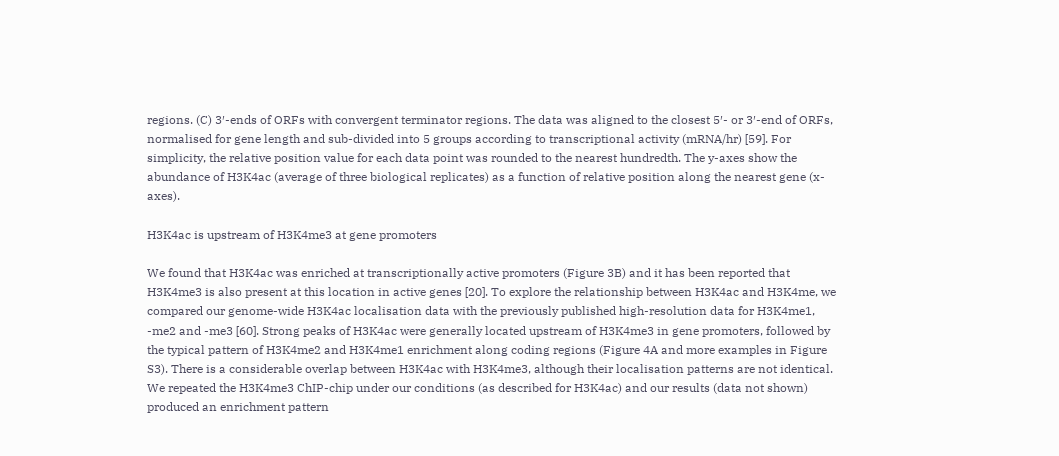regions. (C) 3′-ends of ORFs with convergent terminator regions. The data was aligned to the closest 5′- or 3′-end of ORFs, normalised for gene length and sub-divided into 5 groups according to transcriptional activity (mRNA/hr) [59]. For simplicity, the relative position value for each data point was rounded to the nearest hundredth. The y-axes show the abundance of H3K4ac (average of three biological replicates) as a function of relative position along the nearest gene (x-axes).

H3K4ac is upstream of H3K4me3 at gene promoters

We found that H3K4ac was enriched at transcriptionally active promoters (Figure 3B) and it has been reported that H3K4me3 is also present at this location in active genes [20]. To explore the relationship between H3K4ac and H3K4me, we compared our genome-wide H3K4ac localisation data with the previously published high-resolution data for H3K4me1, -me2 and -me3 [60]. Strong peaks of H3K4ac were generally located upstream of H3K4me3 in gene promoters, followed by the typical pattern of H3K4me2 and H3K4me1 enrichment along coding regions (Figure 4A and more examples in Figure S3). There is a considerable overlap between H3K4ac with H3K4me3, although their localisation patterns are not identical. We repeated the H3K4me3 ChIP-chip under our conditions (as described for H3K4ac) and our results (data not shown) produced an enrichment pattern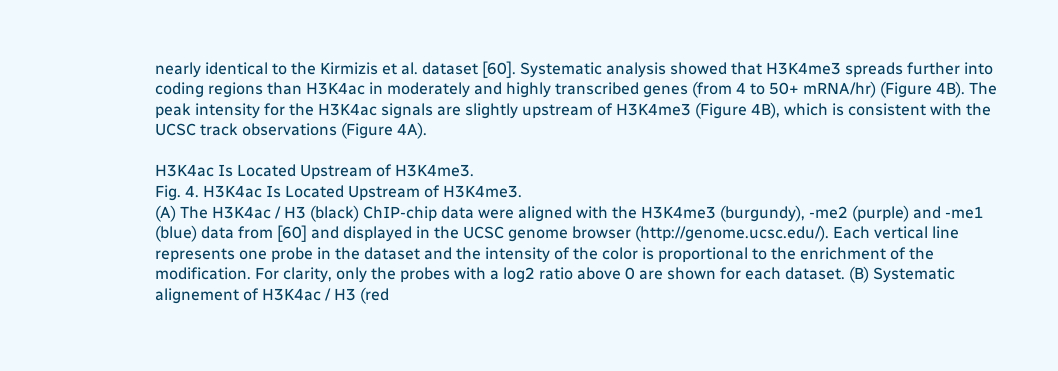nearly identical to the Kirmizis et al. dataset [60]. Systematic analysis showed that H3K4me3 spreads further into coding regions than H3K4ac in moderately and highly transcribed genes (from 4 to 50+ mRNA/hr) (Figure 4B). The peak intensity for the H3K4ac signals are slightly upstream of H3K4me3 (Figure 4B), which is consistent with the UCSC track observations (Figure 4A).

H3K4ac Is Located Upstream of H3K4me3.
Fig. 4. H3K4ac Is Located Upstream of H3K4me3.
(A) The H3K4ac / H3 (black) ChIP-chip data were aligned with the H3K4me3 (burgundy), -me2 (purple) and -me1 (blue) data from [60] and displayed in the UCSC genome browser (http://genome.ucsc.edu/). Each vertical line represents one probe in the dataset and the intensity of the color is proportional to the enrichment of the modification. For clarity, only the probes with a log2 ratio above 0 are shown for each dataset. (B) Systematic alignement of H3K4ac / H3 (red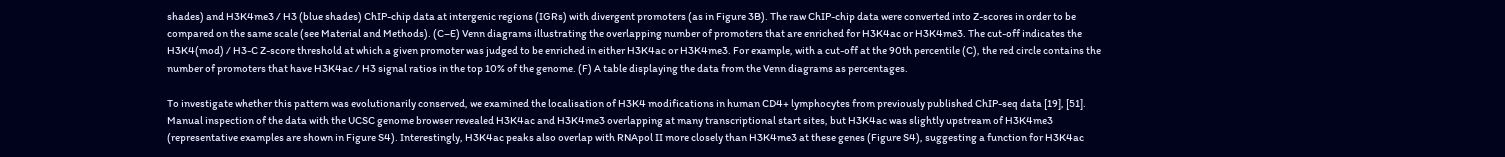shades) and H3K4me3 / H3 (blue shades) ChIP-chip data at intergenic regions (IGRs) with divergent promoters (as in Figure 3B). The raw ChIP-chip data were converted into Z-scores in order to be compared on the same scale (see Material and Methods). (C–E) Venn diagrams illustrating the overlapping number of promoters that are enriched for H3K4ac or H3K4me3. The cut-off indicates the H3K4(mod) / H3-C Z-score threshold at which a given promoter was judged to be enriched in either H3K4ac or H3K4me3. For example, with a cut-off at the 90th percentile (C), the red circle contains the number of promoters that have H3K4ac / H3 signal ratios in the top 10% of the genome. (F) A table displaying the data from the Venn diagrams as percentages.

To investigate whether this pattern was evolutionarily conserved, we examined the localisation of H3K4 modifications in human CD4+ lymphocytes from previously published ChIP-seq data [19], [51]. Manual inspection of the data with the UCSC genome browser revealed H3K4ac and H3K4me3 overlapping at many transcriptional start sites, but H3K4ac was slightly upstream of H3K4me3 (representative examples are shown in Figure S4). Interestingly, H3K4ac peaks also overlap with RNApol II more closely than H3K4me3 at these genes (Figure S4), suggesting a function for H3K4ac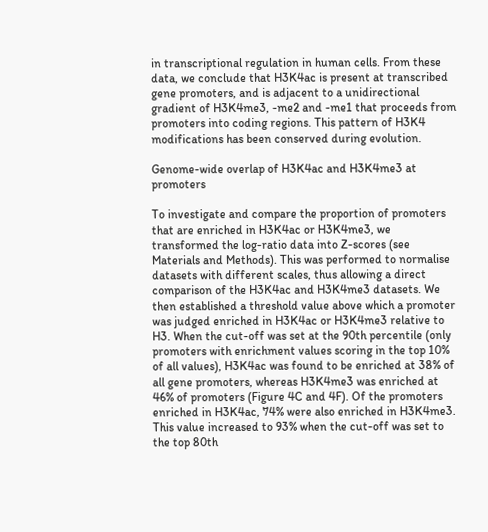in transcriptional regulation in human cells. From these data, we conclude that H3K4ac is present at transcribed gene promoters, and is adjacent to a unidirectional gradient of H3K4me3, -me2 and -me1 that proceeds from promoters into coding regions. This pattern of H3K4 modifications has been conserved during evolution.

Genome-wide overlap of H3K4ac and H3K4me3 at promoters

To investigate and compare the proportion of promoters that are enriched in H3K4ac or H3K4me3, we transformed the log-ratio data into Z-scores (see Materials and Methods). This was performed to normalise datasets with different scales, thus allowing a direct comparison of the H3K4ac and H3K4me3 datasets. We then established a threshold value above which a promoter was judged enriched in H3K4ac or H3K4me3 relative to H3. When the cut-off was set at the 90th percentile (only promoters with enrichment values scoring in the top 10% of all values), H3K4ac was found to be enriched at 38% of all gene promoters, whereas H3K4me3 was enriched at 46% of promoters (Figure 4C and 4F). Of the promoters enriched in H3K4ac, 74% were also enriched in H3K4me3. This value increased to 93% when the cut-off was set to the top 80th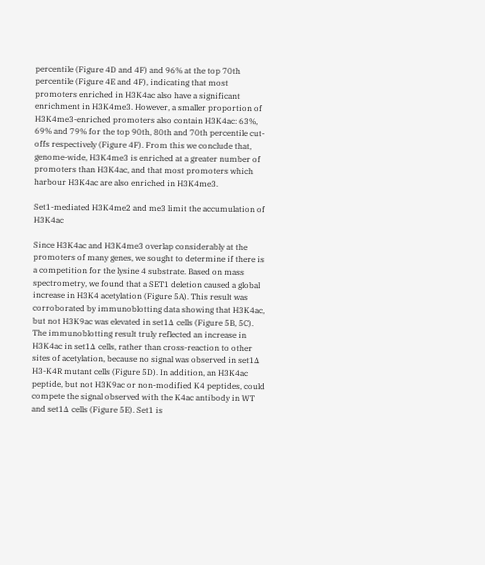percentile (Figure 4D and 4F) and 96% at the top 70th percentile (Figure 4E and 4F), indicating that most promoters enriched in H3K4ac also have a significant enrichment in H3K4me3. However, a smaller proportion of H3K4me3-enriched promoters also contain H3K4ac: 63%, 69% and 79% for the top 90th, 80th and 70th percentile cut-offs respectively (Figure 4F). From this we conclude that, genome-wide, H3K4me3 is enriched at a greater number of promoters than H3K4ac, and that most promoters which harbour H3K4ac are also enriched in H3K4me3.

Set1-mediated H3K4me2 and me3 limit the accumulation of H3K4ac

Since H3K4ac and H3K4me3 overlap considerably at the promoters of many genes, we sought to determine if there is a competition for the lysine 4 substrate. Based on mass spectrometry, we found that a SET1 deletion caused a global increase in H3K4 acetylation (Figure 5A). This result was corroborated by immunoblotting data showing that H3K4ac, but not H3K9ac was elevated in set1Δ cells (Figure 5B, 5C). The immunoblotting result truly reflected an increase in H3K4ac in set1Δ cells, rather than cross-reaction to other sites of acetylation, because no signal was observed in set1Δ H3-K4R mutant cells (Figure 5D). In addition, an H3K4ac peptide, but not H3K9ac or non-modified K4 peptides, could compete the signal observed with the K4ac antibody in WT and set1Δ cells (Figure 5E). Set1 is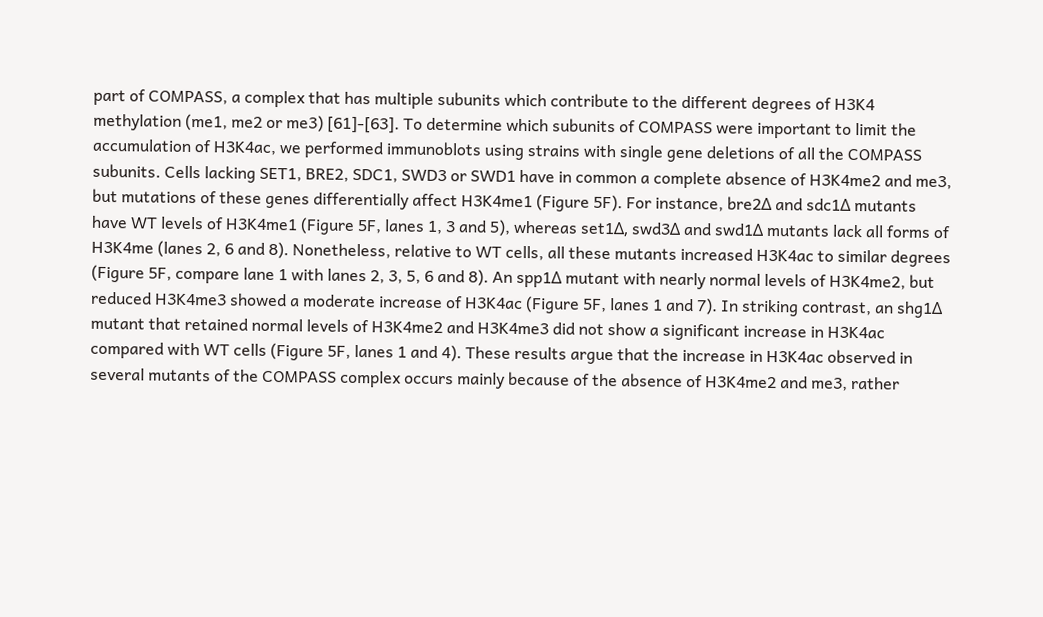part of COMPASS, a complex that has multiple subunits which contribute to the different degrees of H3K4 methylation (me1, me2 or me3) [61]-[63]. To determine which subunits of COMPASS were important to limit the accumulation of H3K4ac, we performed immunoblots using strains with single gene deletions of all the COMPASS subunits. Cells lacking SET1, BRE2, SDC1, SWD3 or SWD1 have in common a complete absence of H3K4me2 and me3, but mutations of these genes differentially affect H3K4me1 (Figure 5F). For instance, bre2Δ and sdc1Δ mutants have WT levels of H3K4me1 (Figure 5F, lanes 1, 3 and 5), whereas set1Δ, swd3Δ and swd1Δ mutants lack all forms of H3K4me (lanes 2, 6 and 8). Nonetheless, relative to WT cells, all these mutants increased H3K4ac to similar degrees (Figure 5F, compare lane 1 with lanes 2, 3, 5, 6 and 8). An spp1Δ mutant with nearly normal levels of H3K4me2, but reduced H3K4me3 showed a moderate increase of H3K4ac (Figure 5F, lanes 1 and 7). In striking contrast, an shg1Δ mutant that retained normal levels of H3K4me2 and H3K4me3 did not show a significant increase in H3K4ac compared with WT cells (Figure 5F, lanes 1 and 4). These results argue that the increase in H3K4ac observed in several mutants of the COMPASS complex occurs mainly because of the absence of H3K4me2 and me3, rather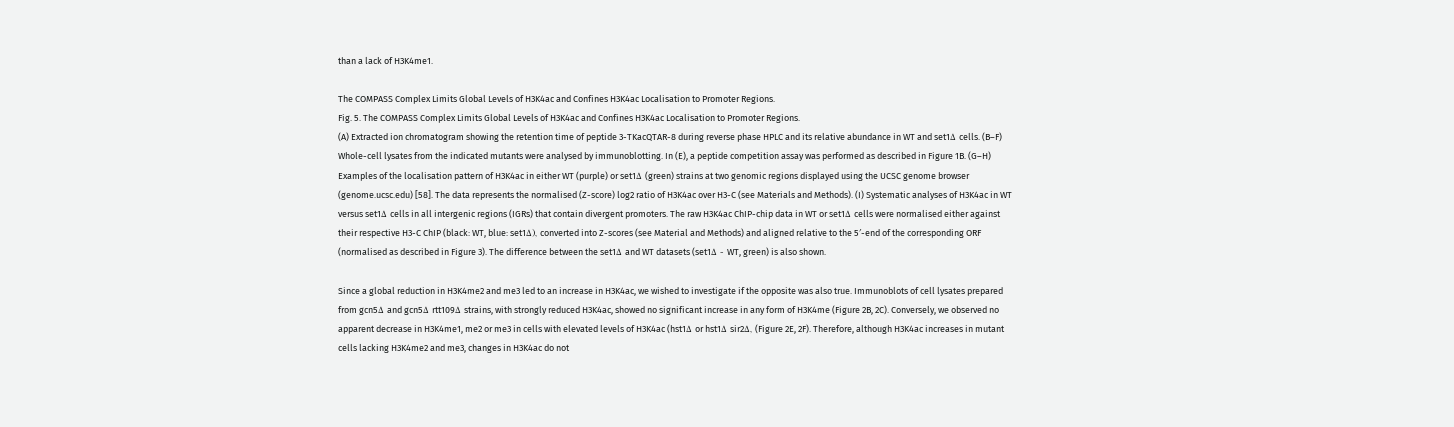than a lack of H3K4me1.

The COMPASS Complex Limits Global Levels of H3K4ac and Confines H3K4ac Localisation to Promoter Regions.
Fig. 5. The COMPASS Complex Limits Global Levels of H3K4ac and Confines H3K4ac Localisation to Promoter Regions.
(A) Extracted ion chromatogram showing the retention time of peptide 3-TKacQTAR-8 during reverse phase HPLC and its relative abundance in WT and set1Δ cells. (B–F) Whole-cell lysates from the indicated mutants were analysed by immunoblotting. In (E), a peptide competition assay was performed as described in Figure 1B. (G–H) Examples of the localisation pattern of H3K4ac in either WT (purple) or set1Δ (green) strains at two genomic regions displayed using the UCSC genome browser (genome.ucsc.edu) [58]. The data represents the normalised (Z-score) log2 ratio of H3K4ac over H3-C (see Materials and Methods). (I) Systematic analyses of H3K4ac in WT versus set1Δ cells in all intergenic regions (IGRs) that contain divergent promoters. The raw H3K4ac ChIP-chip data in WT or set1Δ cells were normalised either against their respective H3-C ChIP (black: WT, blue: set1Δ), converted into Z-scores (see Material and Methods) and aligned relative to the 5′-end of the corresponding ORF (normalised as described in Figure 3). The difference between the set1Δ and WT datasets (set1Δ - WT, green) is also shown.

Since a global reduction in H3K4me2 and me3 led to an increase in H3K4ac, we wished to investigate if the opposite was also true. Immunoblots of cell lysates prepared from gcn5Δ and gcn5Δ rtt109Δ strains, with strongly reduced H3K4ac, showed no significant increase in any form of H3K4me (Figure 2B, 2C). Conversely, we observed no apparent decrease in H3K4me1, me2 or me3 in cells with elevated levels of H3K4ac (hst1Δ or hst1Δ sir2Δ, (Figure 2E, 2F). Therefore, although H3K4ac increases in mutant cells lacking H3K4me2 and me3, changes in H3K4ac do not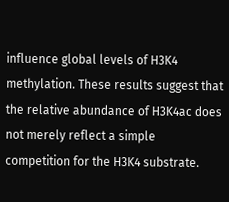influence global levels of H3K4 methylation. These results suggest that the relative abundance of H3K4ac does not merely reflect a simple competition for the H3K4 substrate.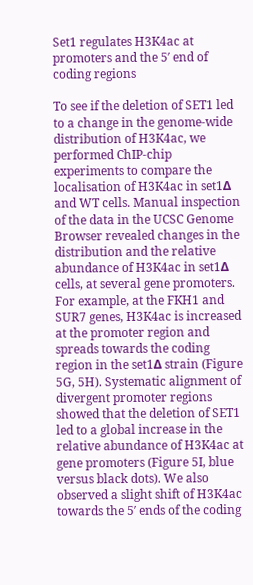Set1 regulates H3K4ac at promoters and the 5′ end of coding regions

To see if the deletion of SET1 led to a change in the genome-wide distribution of H3K4ac, we performed ChIP-chip experiments to compare the localisation of H3K4ac in set1Δ and WT cells. Manual inspection of the data in the UCSC Genome Browser revealed changes in the distribution and the relative abundance of H3K4ac in set1Δ cells, at several gene promoters. For example, at the FKH1 and SUR7 genes, H3K4ac is increased at the promoter region and spreads towards the coding region in the set1Δ strain (Figure 5G, 5H). Systematic alignment of divergent promoter regions showed that the deletion of SET1 led to a global increase in the relative abundance of H3K4ac at gene promoters (Figure 5I, blue versus black dots). We also observed a slight shift of H3K4ac towards the 5′ ends of the coding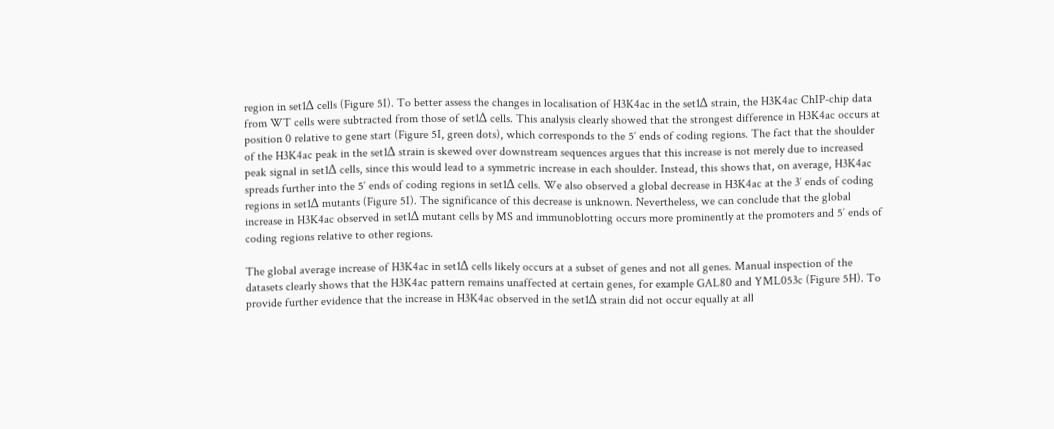region in set1Δ cells (Figure 5I). To better assess the changes in localisation of H3K4ac in the set1Δ strain, the H3K4ac ChIP-chip data from WT cells were subtracted from those of set1Δ cells. This analysis clearly showed that the strongest difference in H3K4ac occurs at position 0 relative to gene start (Figure 5I, green dots), which corresponds to the 5′ ends of coding regions. The fact that the shoulder of the H3K4ac peak in the set1Δ strain is skewed over downstream sequences argues that this increase is not merely due to increased peak signal in set1Δ cells, since this would lead to a symmetric increase in each shoulder. Instead, this shows that, on average, H3K4ac spreads further into the 5′ ends of coding regions in set1Δ cells. We also observed a global decrease in H3K4ac at the 3′ ends of coding regions in set1Δ mutants (Figure 5I). The significance of this decrease is unknown. Nevertheless, we can conclude that the global increase in H3K4ac observed in set1Δ mutant cells by MS and immunoblotting occurs more prominently at the promoters and 5′ ends of coding regions relative to other regions.

The global average increase of H3K4ac in set1Δ cells likely occurs at a subset of genes and not all genes. Manual inspection of the datasets clearly shows that the H3K4ac pattern remains unaffected at certain genes, for example GAL80 and YML053c (Figure 5H). To provide further evidence that the increase in H3K4ac observed in the set1Δ strain did not occur equally at all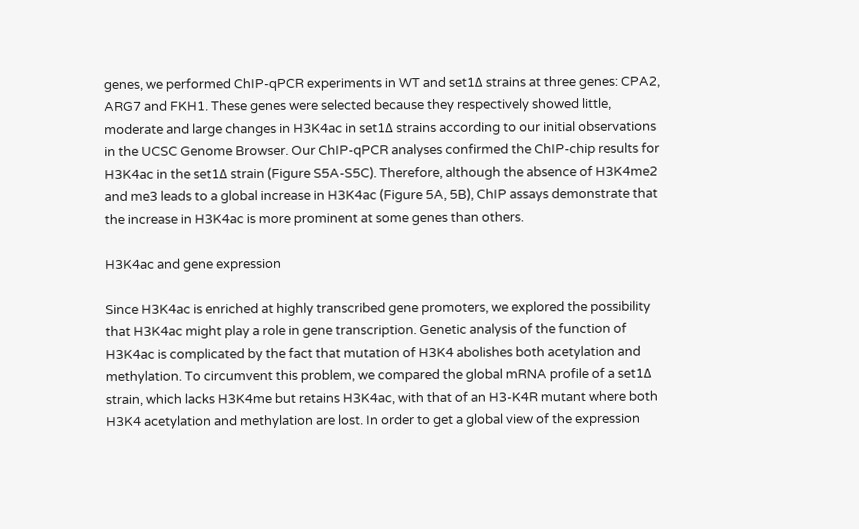genes, we performed ChIP-qPCR experiments in WT and set1Δ strains at three genes: CPA2, ARG7 and FKH1. These genes were selected because they respectively showed little, moderate and large changes in H3K4ac in set1Δ strains according to our initial observations in the UCSC Genome Browser. Our ChIP-qPCR analyses confirmed the ChIP-chip results for H3K4ac in the set1Δ strain (Figure S5A-S5C). Therefore, although the absence of H3K4me2 and me3 leads to a global increase in H3K4ac (Figure 5A, 5B), ChIP assays demonstrate that the increase in H3K4ac is more prominent at some genes than others.

H3K4ac and gene expression

Since H3K4ac is enriched at highly transcribed gene promoters, we explored the possibility that H3K4ac might play a role in gene transcription. Genetic analysis of the function of H3K4ac is complicated by the fact that mutation of H3K4 abolishes both acetylation and methylation. To circumvent this problem, we compared the global mRNA profile of a set1Δ strain, which lacks H3K4me but retains H3K4ac, with that of an H3-K4R mutant where both H3K4 acetylation and methylation are lost. In order to get a global view of the expression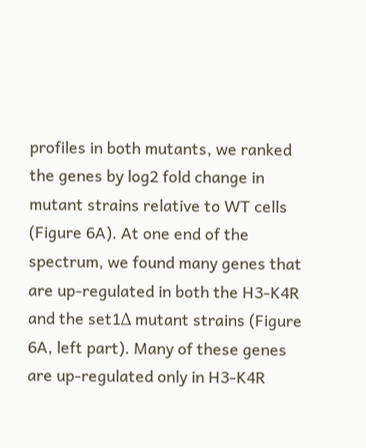profiles in both mutants, we ranked the genes by log2 fold change in mutant strains relative to WT cells (Figure 6A). At one end of the spectrum, we found many genes that are up-regulated in both the H3-K4R and the set1Δ mutant strains (Figure 6A, left part). Many of these genes are up-regulated only in H3-K4R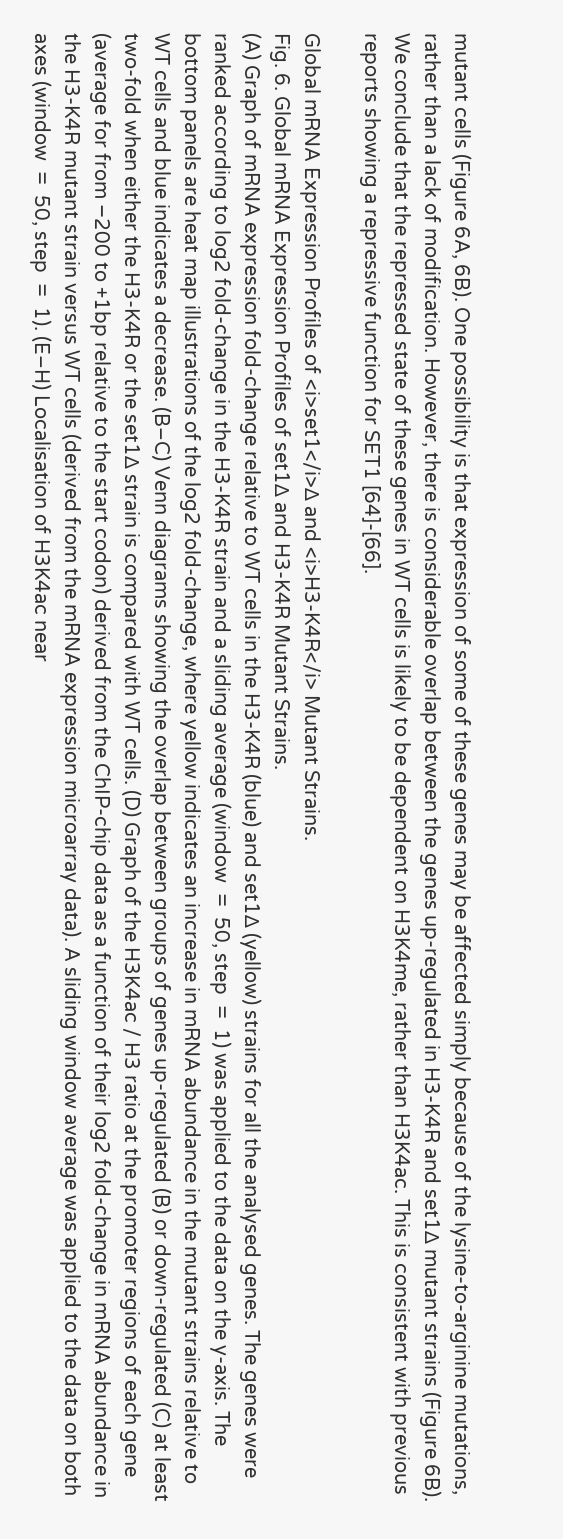mutant cells (Figure 6A, 6B). One possibility is that expression of some of these genes may be affected simply because of the lysine-to-arginine mutations, rather than a lack of modification. However, there is considerable overlap between the genes up-regulated in H3-K4R and set1Δ mutant strains (Figure 6B). We conclude that the repressed state of these genes in WT cells is likely to be dependent on H3K4me, rather than H3K4ac. This is consistent with previous reports showing a repressive function for SET1 [64]-[66].

Global mRNA Expression Profiles of <i>set1</i>Δ and <i>H3-K4R</i> Mutant Strains.
Fig. 6. Global mRNA Expression Profiles of set1Δ and H3-K4R Mutant Strains.
(A) Graph of mRNA expression fold-change relative to WT cells in the H3-K4R (blue) and set1Δ (yellow) strains for all the analysed genes. The genes were ranked according to log2 fold-change in the H3-K4R strain and a sliding average (window  =  50, step  =  1) was applied to the data on the y-axis. The bottom panels are heat map illustrations of the log2 fold-change, where yellow indicates an increase in mRNA abundance in the mutant strains relative to WT cells and blue indicates a decrease. (B–C) Venn diagrams showing the overlap between groups of genes up-regulated (B) or down-regulated (C) at least two-fold when either the H3-K4R or the set1Δ strain is compared with WT cells. (D) Graph of the H3K4ac / H3 ratio at the promoter regions of each gene (average for from −200 to +1bp relative to the start codon) derived from the ChIP-chip data as a function of their log2 fold-change in mRNA abundance in the H3-K4R mutant strain versus WT cells (derived from the mRNA expression microarray data). A sliding window average was applied to the data on both axes (window  =  50, step  =  1). (E–H) Localisation of H3K4ac near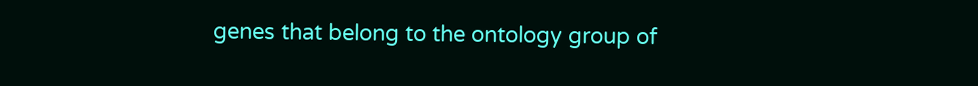genes that belong to the ontology group of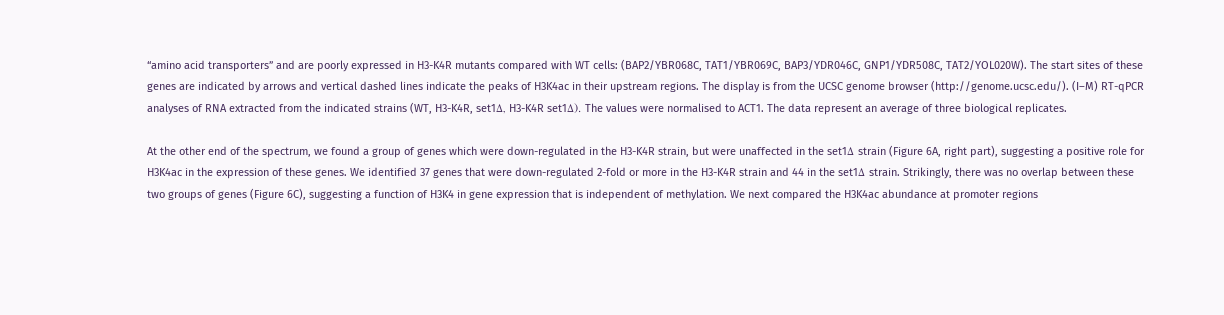“amino acid transporters” and are poorly expressed in H3-K4R mutants compared with WT cells: (BAP2/YBR068C, TAT1/YBR069C, BAP3/YDR046C, GNP1/YDR508C, TAT2/YOL020W). The start sites of these genes are indicated by arrows and vertical dashed lines indicate the peaks of H3K4ac in their upstream regions. The display is from the UCSC genome browser (http://genome.ucsc.edu/). (I–M) RT-qPCR analyses of RNA extracted from the indicated strains (WT, H3-K4R, set1Δ, H3-K4R set1Δ). The values were normalised to ACT1. The data represent an average of three biological replicates.

At the other end of the spectrum, we found a group of genes which were down-regulated in the H3-K4R strain, but were unaffected in the set1Δ strain (Figure 6A, right part), suggesting a positive role for H3K4ac in the expression of these genes. We identified 37 genes that were down-regulated 2-fold or more in the H3-K4R strain and 44 in the set1Δ strain. Strikingly, there was no overlap between these two groups of genes (Figure 6C), suggesting a function of H3K4 in gene expression that is independent of methylation. We next compared the H3K4ac abundance at promoter regions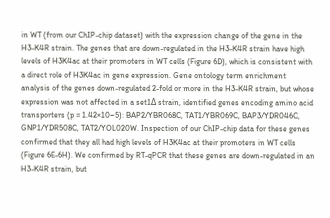in WT (from our ChIP-chip dataset) with the expression change of the gene in the H3-K4R strain. The genes that are down-regulated in the H3-K4R strain have high levels of H3K4ac at their promoters in WT cells (Figure 6D), which is consistent with a direct role of H3K4ac in gene expression. Gene ontology term enrichment analysis of the genes down-regulated 2-fold or more in the H3-K4R strain, but whose expression was not affected in a set1Δ strain, identified genes encoding amino acid transporters (p = 1.42×10−5): BAP2/YBR068C, TAT1/YBR069C, BAP3/YDR046C, GNP1/YDR508C, TAT2/YOL020W. Inspection of our ChIP-chip data for these genes confirmed that they all had high levels of H3K4ac at their promoters in WT cells (Figure 6E-6H). We confirmed by RT-qPCR that these genes are down-regulated in an H3-K4R strain, but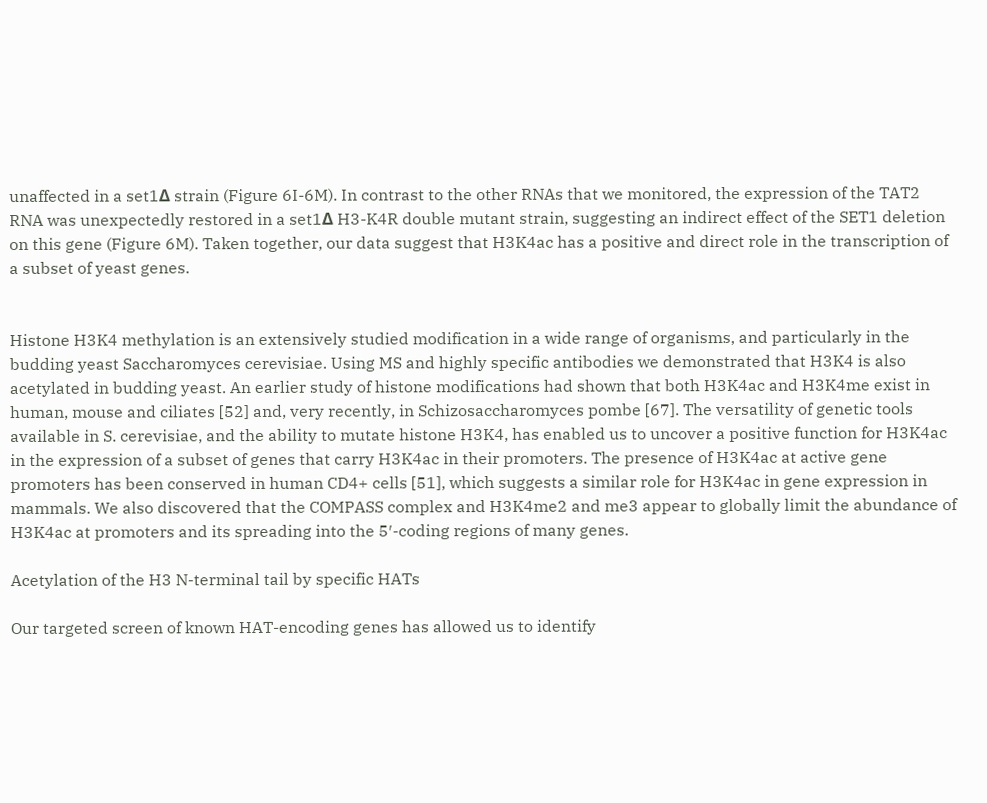unaffected in a set1Δ strain (Figure 6I-6M). In contrast to the other RNAs that we monitored, the expression of the TAT2 RNA was unexpectedly restored in a set1Δ H3-K4R double mutant strain, suggesting an indirect effect of the SET1 deletion on this gene (Figure 6M). Taken together, our data suggest that H3K4ac has a positive and direct role in the transcription of a subset of yeast genes.


Histone H3K4 methylation is an extensively studied modification in a wide range of organisms, and particularly in the budding yeast Saccharomyces cerevisiae. Using MS and highly specific antibodies we demonstrated that H3K4 is also acetylated in budding yeast. An earlier study of histone modifications had shown that both H3K4ac and H3K4me exist in human, mouse and ciliates [52] and, very recently, in Schizosaccharomyces pombe [67]. The versatility of genetic tools available in S. cerevisiae, and the ability to mutate histone H3K4, has enabled us to uncover a positive function for H3K4ac in the expression of a subset of genes that carry H3K4ac in their promoters. The presence of H3K4ac at active gene promoters has been conserved in human CD4+ cells [51], which suggests a similar role for H3K4ac in gene expression in mammals. We also discovered that the COMPASS complex and H3K4me2 and me3 appear to globally limit the abundance of H3K4ac at promoters and its spreading into the 5′-coding regions of many genes.

Acetylation of the H3 N-terminal tail by specific HATs

Our targeted screen of known HAT-encoding genes has allowed us to identify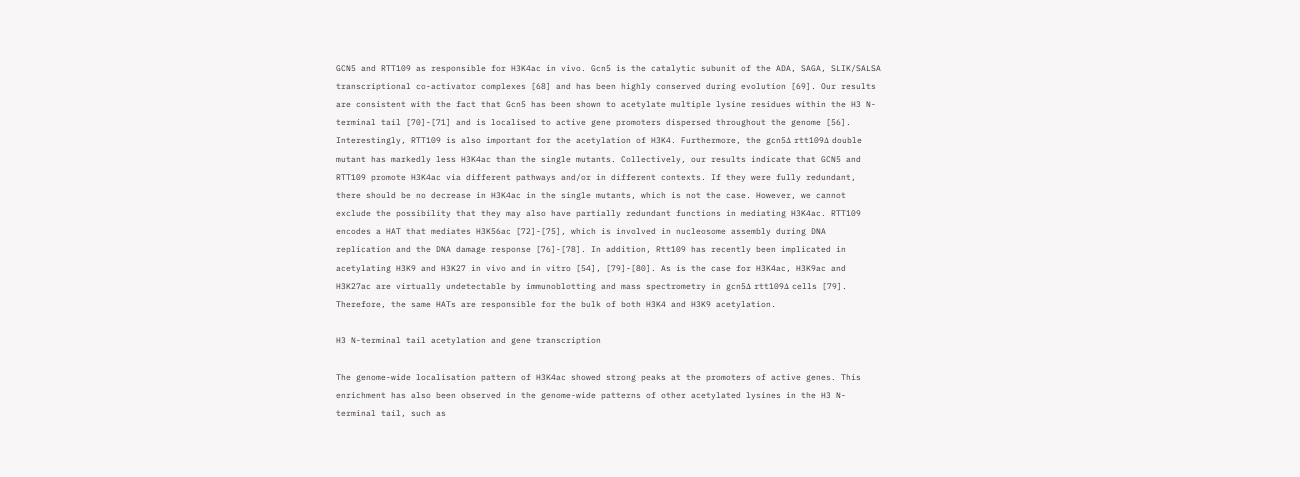GCN5 and RTT109 as responsible for H3K4ac in vivo. Gcn5 is the catalytic subunit of the ADA, SAGA, SLIK/SALSA transcriptional co-activator complexes [68] and has been highly conserved during evolution [69]. Our results are consistent with the fact that Gcn5 has been shown to acetylate multiple lysine residues within the H3 N-terminal tail [70]-[71] and is localised to active gene promoters dispersed throughout the genome [56]. Interestingly, RTT109 is also important for the acetylation of H3K4. Furthermore, the gcn5Δ rtt109Δ double mutant has markedly less H3K4ac than the single mutants. Collectively, our results indicate that GCN5 and RTT109 promote H3K4ac via different pathways and/or in different contexts. If they were fully redundant, there should be no decrease in H3K4ac in the single mutants, which is not the case. However, we cannot exclude the possibility that they may also have partially redundant functions in mediating H3K4ac. RTT109 encodes a HAT that mediates H3K56ac [72]-[75], which is involved in nucleosome assembly during DNA replication and the DNA damage response [76]-[78]. In addition, Rtt109 has recently been implicated in acetylating H3K9 and H3K27 in vivo and in vitro [54], [79]-[80]. As is the case for H3K4ac, H3K9ac and H3K27ac are virtually undetectable by immunoblotting and mass spectrometry in gcn5Δ rtt109Δ cells [79]. Therefore, the same HATs are responsible for the bulk of both H3K4 and H3K9 acetylation.

H3 N-terminal tail acetylation and gene transcription

The genome-wide localisation pattern of H3K4ac showed strong peaks at the promoters of active genes. This enrichment has also been observed in the genome-wide patterns of other acetylated lysines in the H3 N-terminal tail, such as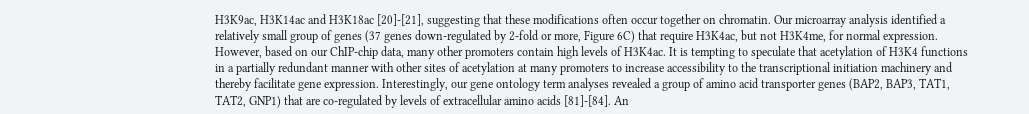H3K9ac, H3K14ac and H3K18ac [20]-[21], suggesting that these modifications often occur together on chromatin. Our microarray analysis identified a relatively small group of genes (37 genes down-regulated by 2-fold or more, Figure 6C) that require H3K4ac, but not H3K4me, for normal expression. However, based on our ChIP-chip data, many other promoters contain high levels of H3K4ac. It is tempting to speculate that acetylation of H3K4 functions in a partially redundant manner with other sites of acetylation at many promoters to increase accessibility to the transcriptional initiation machinery and thereby facilitate gene expression. Interestingly, our gene ontology term analyses revealed a group of amino acid transporter genes (BAP2, BAP3, TAT1, TAT2, GNP1) that are co-regulated by levels of extracellular amino acids [81]-[84]. An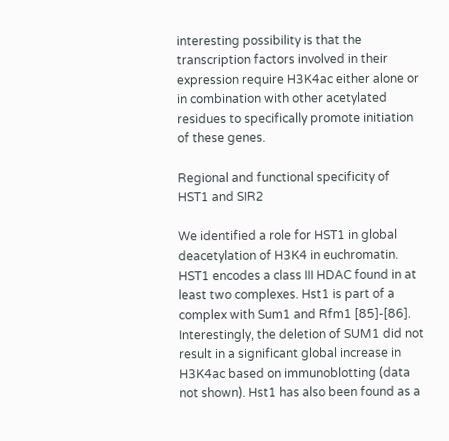interesting possibility is that the transcription factors involved in their expression require H3K4ac either alone or in combination with other acetylated residues to specifically promote initiation of these genes.

Regional and functional specificity of HST1 and SIR2

We identified a role for HST1 in global deacetylation of H3K4 in euchromatin. HST1 encodes a class III HDAC found in at least two complexes. Hst1 is part of a complex with Sum1 and Rfm1 [85]-[86]. Interestingly, the deletion of SUM1 did not result in a significant global increase in H3K4ac based on immunoblotting (data not shown). Hst1 has also been found as a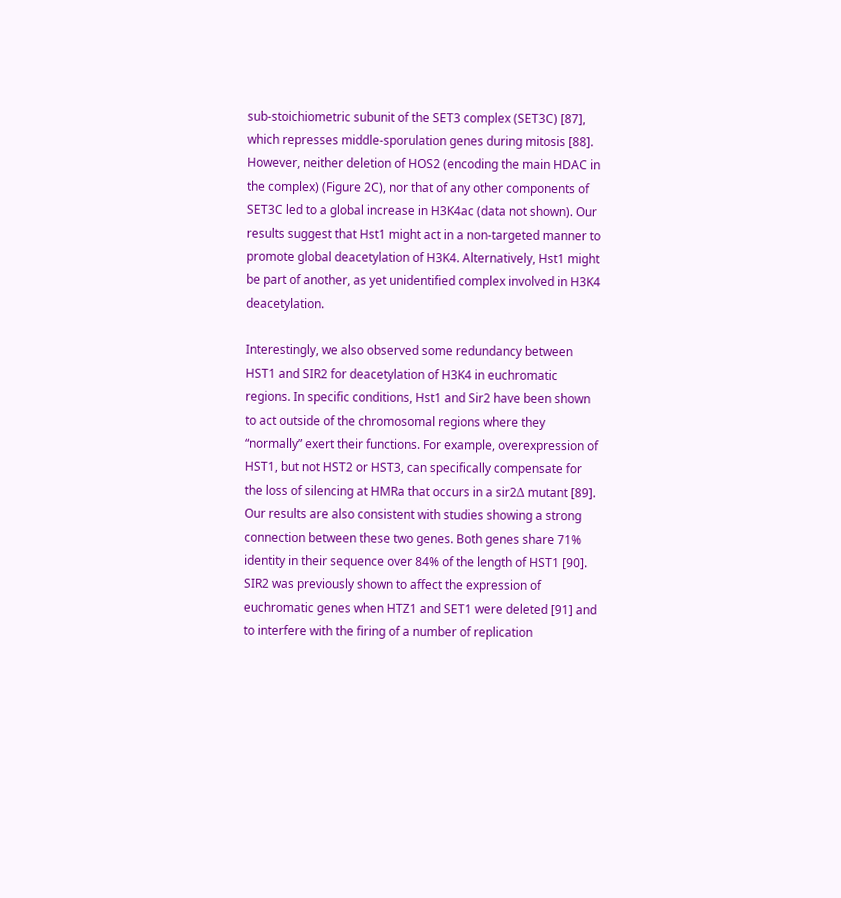sub-stoichiometric subunit of the SET3 complex (SET3C) [87], which represses middle-sporulation genes during mitosis [88]. However, neither deletion of HOS2 (encoding the main HDAC in the complex) (Figure 2C), nor that of any other components of SET3C led to a global increase in H3K4ac (data not shown). Our results suggest that Hst1 might act in a non-targeted manner to promote global deacetylation of H3K4. Alternatively, Hst1 might be part of another, as yet unidentified complex involved in H3K4 deacetylation.

Interestingly, we also observed some redundancy between HST1 and SIR2 for deacetylation of H3K4 in euchromatic regions. In specific conditions, Hst1 and Sir2 have been shown to act outside of the chromosomal regions where they “normally” exert their functions. For example, overexpression of HST1, but not HST2 or HST3, can specifically compensate for the loss of silencing at HMRa that occurs in a sir2Δ mutant [89]. Our results are also consistent with studies showing a strong connection between these two genes. Both genes share 71% identity in their sequence over 84% of the length of HST1 [90]. SIR2 was previously shown to affect the expression of euchromatic genes when HTZ1 and SET1 were deleted [91] and to interfere with the firing of a number of replication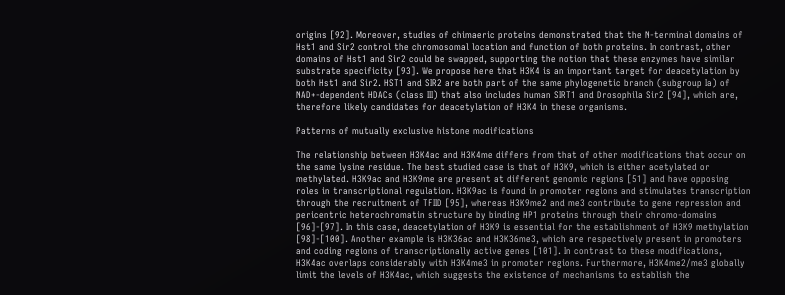origins [92]. Moreover, studies of chimaeric proteins demonstrated that the N-terminal domains of Hst1 and Sir2 control the chromosomal location and function of both proteins. In contrast, other domains of Hst1 and Sir2 could be swapped, supporting the notion that these enzymes have similar substrate specificity [93]. We propose here that H3K4 is an important target for deacetylation by both Hst1 and Sir2. HST1 and SIR2 are both part of the same phylogenetic branch (subgroup Ia) of NAD+-dependent HDACs (class III) that also includes human SIRT1 and Drosophila Sir2 [94], which are, therefore likely candidates for deacetylation of H3K4 in these organisms.

Patterns of mutually exclusive histone modifications

The relationship between H3K4ac and H3K4me differs from that of other modifications that occur on the same lysine residue. The best studied case is that of H3K9, which is either acetylated or methylated. H3K9ac and H3K9me are present at different genomic regions [51] and have opposing roles in transcriptional regulation. H3K9ac is found in promoter regions and stimulates transcription through the recruitment of TFIID [95], whereas H3K9me2 and me3 contribute to gene repression and pericentric heterochromatin structure by binding HP1 proteins through their chromo-domains [96]-[97]. In this case, deacetylation of H3K9 is essential for the establishment of H3K9 methylation [98]-[100]. Another example is H3K36ac and H3K36me3, which are respectively present in promoters and coding regions of transcriptionally active genes [101]. In contrast to these modifications, H3K4ac overlaps considerably with H3K4me3 in promoter regions. Furthermore, H3K4me2/me3 globally limit the levels of H3K4ac, which suggests the existence of mechanisms to establish the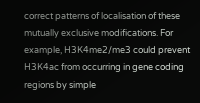correct patterns of localisation of these mutually exclusive modifications. For example, H3K4me2/me3 could prevent H3K4ac from occurring in gene coding regions by simple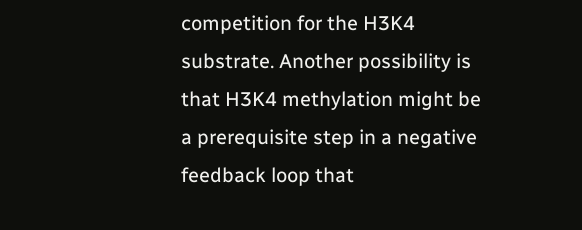competition for the H3K4 substrate. Another possibility is that H3K4 methylation might be a prerequisite step in a negative feedback loop that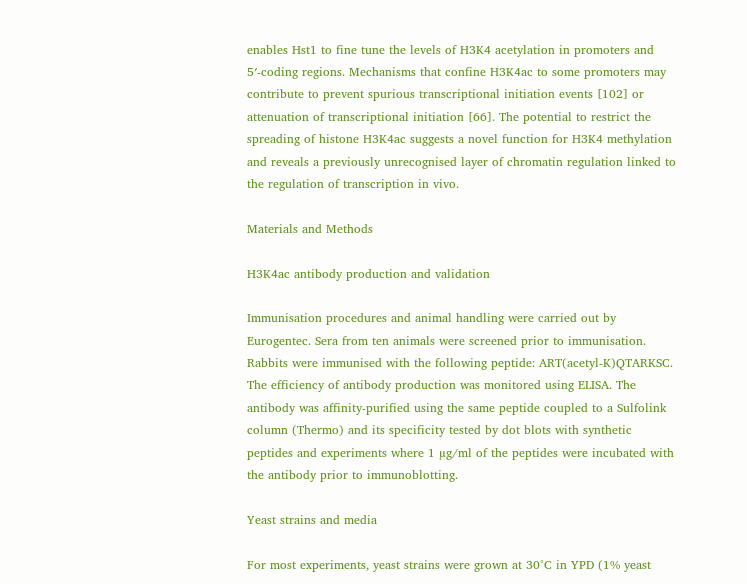enables Hst1 to fine tune the levels of H3K4 acetylation in promoters and 5′-coding regions. Mechanisms that confine H3K4ac to some promoters may contribute to prevent spurious transcriptional initiation events [102] or attenuation of transcriptional initiation [66]. The potential to restrict the spreading of histone H3K4ac suggests a novel function for H3K4 methylation and reveals a previously unrecognised layer of chromatin regulation linked to the regulation of transcription in vivo.

Materials and Methods

H3K4ac antibody production and validation

Immunisation procedures and animal handling were carried out by Eurogentec. Sera from ten animals were screened prior to immunisation. Rabbits were immunised with the following peptide: ART(acetyl-K)QTARKSC. The efficiency of antibody production was monitored using ELISA. The antibody was affinity-purified using the same peptide coupled to a Sulfolink column (Thermo) and its specificity tested by dot blots with synthetic peptides and experiments where 1 µg/ml of the peptides were incubated with the antibody prior to immunoblotting.

Yeast strains and media

For most experiments, yeast strains were grown at 30°C in YPD (1% yeast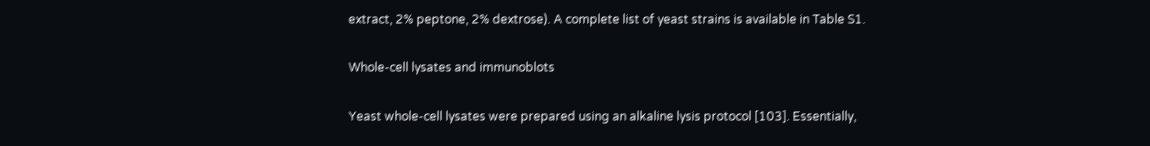extract, 2% peptone, 2% dextrose). A complete list of yeast strains is available in Table S1.

Whole-cell lysates and immunoblots

Yeast whole-cell lysates were prepared using an alkaline lysis protocol [103]. Essentially,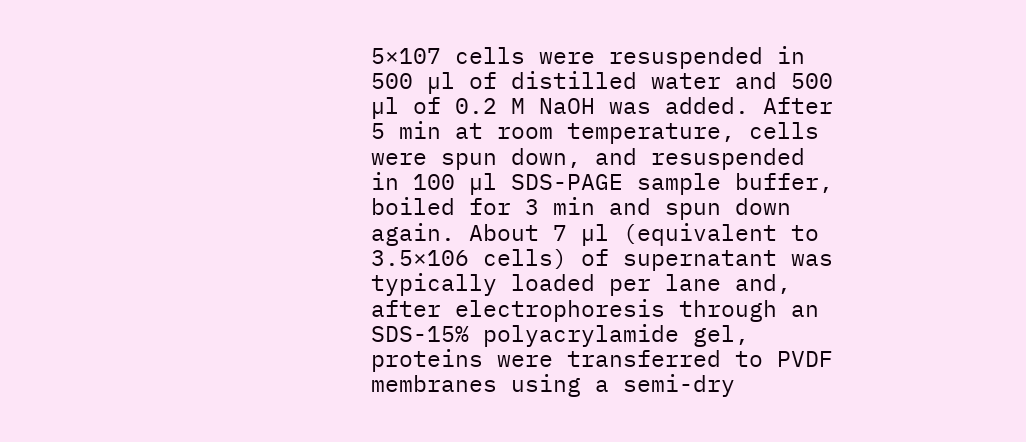5×107 cells were resuspended in 500 µl of distilled water and 500 µl of 0.2 M NaOH was added. After 5 min at room temperature, cells were spun down, and resuspended in 100 µl SDS-PAGE sample buffer, boiled for 3 min and spun down again. About 7 µl (equivalent to 3.5×106 cells) of supernatant was typically loaded per lane and, after electrophoresis through an SDS-15% polyacrylamide gel, proteins were transferred to PVDF membranes using a semi-dry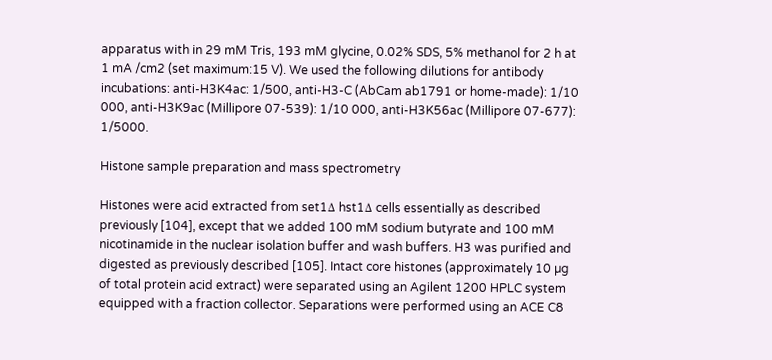apparatus with in 29 mM Tris, 193 mM glycine, 0.02% SDS, 5% methanol for 2 h at 1 mA /cm2 (set maximum:15 V). We used the following dilutions for antibody incubations: anti-H3K4ac: 1/500, anti-H3-C (AbCam ab1791 or home-made): 1/10 000, anti-H3K9ac (Millipore 07-539): 1/10 000, anti-H3K56ac (Millipore 07-677): 1/5000.

Histone sample preparation and mass spectrometry

Histones were acid extracted from set1Δ hst1Δ cells essentially as described previously [104], except that we added 100 mM sodium butyrate and 100 mM nicotinamide in the nuclear isolation buffer and wash buffers. H3 was purified and digested as previously described [105]. Intact core histones (approximately 10 µg of total protein acid extract) were separated using an Agilent 1200 HPLC system equipped with a fraction collector. Separations were performed using an ACE C8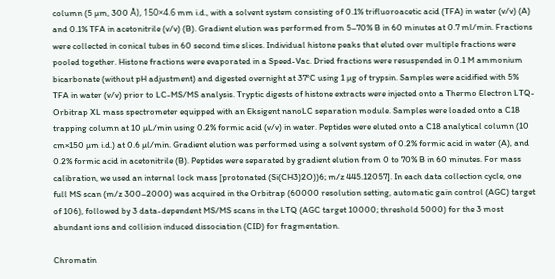column (5 µm, 300 Å), 150×4.6 mm i.d., with a solvent system consisting of 0.1% trifluoroacetic acid (TFA) in water (v/v) (A) and 0.1% TFA in acetonitrile (v/v) (B). Gradient elution was performed from 5–70% B in 60 minutes at 0.7 ml/min. Fractions were collected in conical tubes in 60 second time slices. Individual histone peaks that eluted over multiple fractions were pooled together. Histone fractions were evaporated in a Speed-Vac. Dried fractions were resuspended in 0.1 M ammonium bicarbonate (without pH adjustment) and digested overnight at 37°C using 1 µg of trypsin. Samples were acidified with 5% TFA in water (v/v) prior to LC-MS/MS analysis. Tryptic digests of histone extracts were injected onto a Thermo Electron LTQ-Orbitrap XL mass spectrometer equipped with an Eksigent nanoLC separation module. Samples were loaded onto a C18 trapping column at 10 µL/min using 0.2% formic acid (v/v) in water. Peptides were eluted onto a C18 analytical column (10 cm×150 µm i.d.) at 0.6 µl/min. Gradient elution was performed using a solvent system of 0.2% formic acid in water (A), and 0.2% formic acid in acetonitrile (B). Peptides were separated by gradient elution from 0 to 70% B in 60 minutes. For mass calibration, we used an internal lock mass [protonated (Si(CH3)2O))6; m/z 445.12057]. In each data collection cycle, one full MS scan (m/z 300–2000) was acquired in the Orbitrap (60000 resolution setting, automatic gain control (AGC) target of 106), followed by 3 data-dependent MS/MS scans in the LTQ (AGC target 10000; threshold 5000) for the 3 most abundant ions and collision induced dissociation (CID) for fragmentation.

Chromatin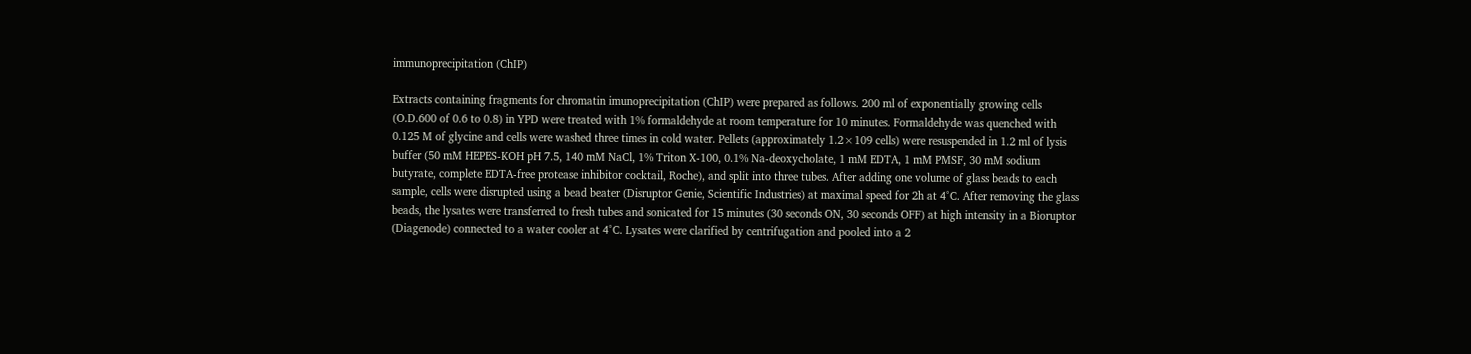immunoprecipitation (ChIP)

Extracts containing fragments for chromatin imunoprecipitation (ChIP) were prepared as follows. 200 ml of exponentially growing cells (O.D.600 of 0.6 to 0.8) in YPD were treated with 1% formaldehyde at room temperature for 10 minutes. Formaldehyde was quenched with 0.125 M of glycine and cells were washed three times in cold water. Pellets (approximately 1.2×109 cells) were resuspended in 1.2 ml of lysis buffer (50 mM HEPES-KOH pH 7.5, 140 mM NaCl, 1% Triton X-100, 0.1% Na-deoxycholate, 1 mM EDTA, 1 mM PMSF, 30 mM sodium butyrate, complete EDTA-free protease inhibitor cocktail, Roche), and split into three tubes. After adding one volume of glass beads to each sample, cells were disrupted using a bead beater (Disruptor Genie, Scientific Industries) at maximal speed for 2h at 4°C. After removing the glass beads, the lysates were transferred to fresh tubes and sonicated for 15 minutes (30 seconds ON, 30 seconds OFF) at high intensity in a Bioruptor (Diagenode) connected to a water cooler at 4°C. Lysates were clarified by centrifugation and pooled into a 2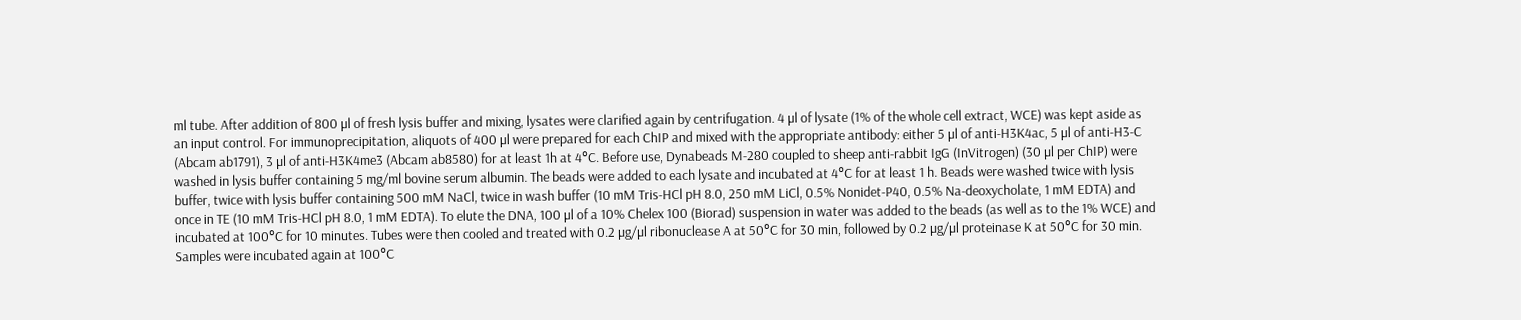ml tube. After addition of 800 µl of fresh lysis buffer and mixing, lysates were clarified again by centrifugation. 4 µl of lysate (1% of the whole cell extract, WCE) was kept aside as an input control. For immunoprecipitation, aliquots of 400 µl were prepared for each ChIP and mixed with the appropriate antibody: either 5 µl of anti-H3K4ac, 5 µl of anti-H3-C (Abcam ab1791), 3 µl of anti-H3K4me3 (Abcam ab8580) for at least 1h at 4°C. Before use, Dynabeads M-280 coupled to sheep anti-rabbit IgG (InVitrogen) (30 µl per ChIP) were washed in lysis buffer containing 5 mg/ml bovine serum albumin. The beads were added to each lysate and incubated at 4°C for at least 1 h. Beads were washed twice with lysis buffer, twice with lysis buffer containing 500 mM NaCl, twice in wash buffer (10 mM Tris-HCl pH 8.0, 250 mM LiCl, 0.5% Nonidet-P40, 0.5% Na-deoxycholate, 1 mM EDTA) and once in TE (10 mM Tris-HCl pH 8.0, 1 mM EDTA). To elute the DNA, 100 µl of a 10% Chelex 100 (Biorad) suspension in water was added to the beads (as well as to the 1% WCE) and incubated at 100°C for 10 minutes. Tubes were then cooled and treated with 0.2 µg/µl ribonuclease A at 50°C for 30 min, followed by 0.2 µg/µl proteinase K at 50°C for 30 min. Samples were incubated again at 100°C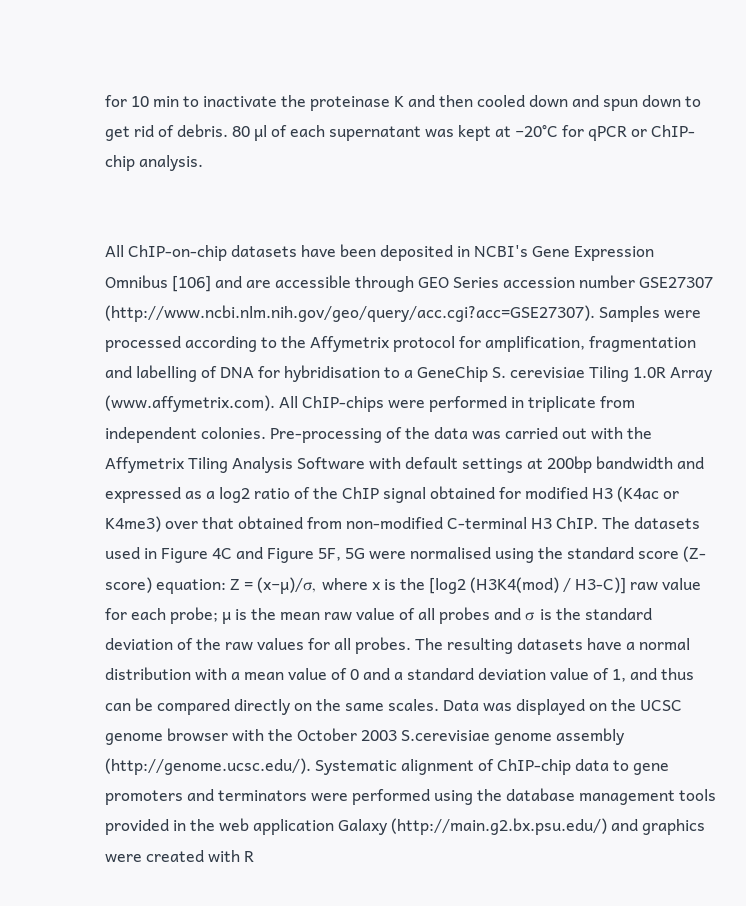for 10 min to inactivate the proteinase K and then cooled down and spun down to get rid of debris. 80 µl of each supernatant was kept at −20°C for qPCR or ChIP-chip analysis.


All ChIP-on-chip datasets have been deposited in NCBI's Gene Expression Omnibus [106] and are accessible through GEO Series accession number GSE27307 (http://www.ncbi.nlm.nih.gov/geo/query/acc.cgi?acc=GSE27307). Samples were processed according to the Affymetrix protocol for amplification, fragmentation and labelling of DNA for hybridisation to a GeneChip S. cerevisiae Tiling 1.0R Array (www.affymetrix.com). All ChIP-chips were performed in triplicate from independent colonies. Pre-processing of the data was carried out with the Affymetrix Tiling Analysis Software with default settings at 200bp bandwidth and expressed as a log2 ratio of the ChIP signal obtained for modified H3 (K4ac or K4me3) over that obtained from non-modified C-terminal H3 ChIP. The datasets used in Figure 4C and Figure 5F, 5G were normalised using the standard score (Z-score) equation: Z = (x−µ)/σ, where x is the [log2 (H3K4(mod) / H3-C)] raw value for each probe; µ is the mean raw value of all probes and σ is the standard deviation of the raw values for all probes. The resulting datasets have a normal distribution with a mean value of 0 and a standard deviation value of 1, and thus can be compared directly on the same scales. Data was displayed on the UCSC genome browser with the October 2003 S.cerevisiae genome assembly (http://genome.ucsc.edu/). Systematic alignment of ChIP-chip data to gene promoters and terminators were performed using the database management tools provided in the web application Galaxy (http://main.g2.bx.psu.edu/) and graphics were created with R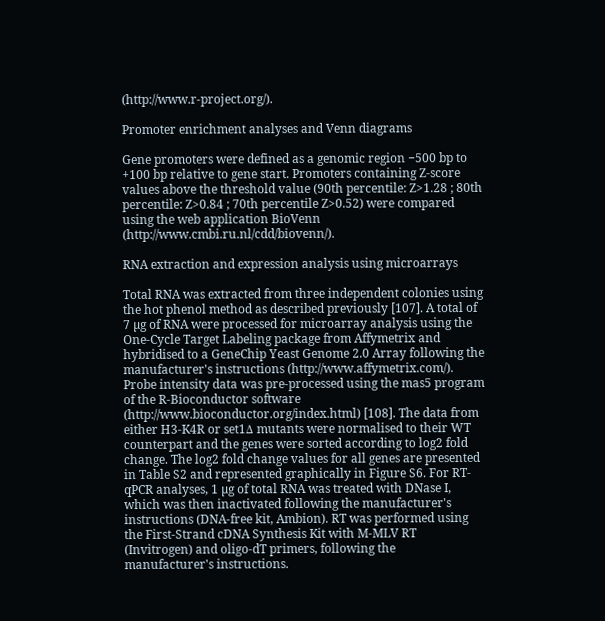(http://www.r-project.org/).

Promoter enrichment analyses and Venn diagrams

Gene promoters were defined as a genomic region −500 bp to +100 bp relative to gene start. Promoters containing Z-score values above the threshold value (90th percentile: Z>1.28 ; 80th percentile: Z>0.84 ; 70th percentile Z>0.52) were compared using the web application BioVenn (http://www.cmbi.ru.nl/cdd/biovenn/).

RNA extraction and expression analysis using microarrays

Total RNA was extracted from three independent colonies using the hot phenol method as described previously [107]. A total of 7 µg of RNA were processed for microarray analysis using the One-Cycle Target Labeling package from Affymetrix and hybridised to a GeneChip Yeast Genome 2.0 Array following the manufacturer's instructions (http://www.affymetrix.com/). Probe intensity data was pre-processed using the mas5 program of the R-Bioconductor software (http://www.bioconductor.org/index.html) [108]. The data from either H3-K4R or set1Δ mutants were normalised to their WT counterpart and the genes were sorted according to log2 fold change. The log2 fold change values for all genes are presented in Table S2 and represented graphically in Figure S6. For RT-qPCR analyses, 1 µg of total RNA was treated with DNase I, which was then inactivated following the manufacturer's instructions (DNA-free kit, Ambion). RT was performed using the First-Strand cDNA Synthesis Kit with M-MLV RT (Invitrogen) and oligo-dT primers, following the manufacturer's instructions.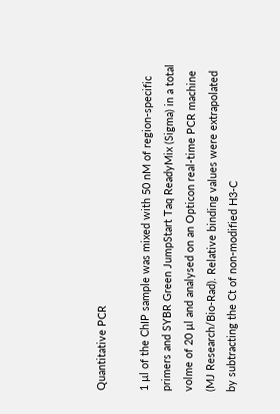Quantitative PCR

1 µl of the ChIP sample was mixed with 50 nM of region-specific primers and SYBR Green JumpStart Taq ReadyMix (Sigma) in a total volme of 20 µl and analysed on an Opticon real-time PCR machine (MJ Research/Bio-Rad). Relative binding values were extrapolated by subtracting the Ct of non-modified H3-C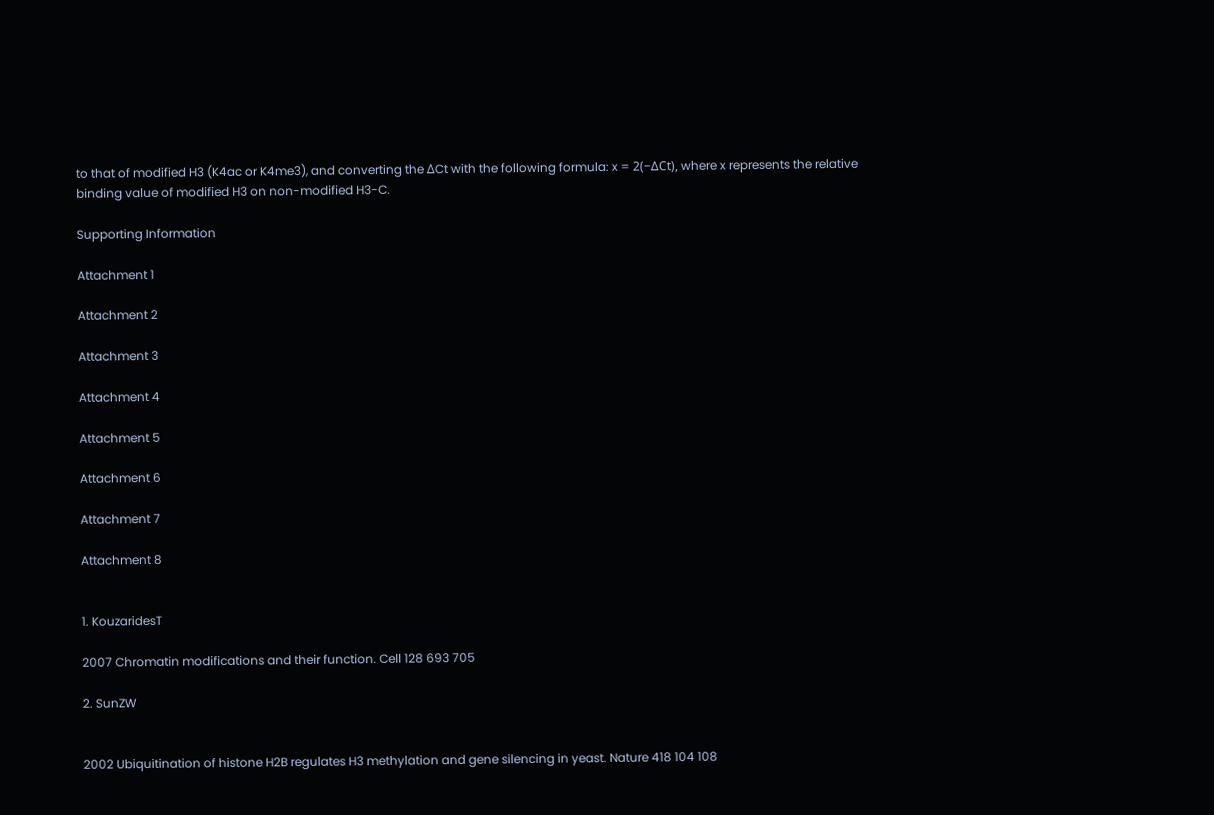to that of modified H3 (K4ac or K4me3), and converting the ΔCt with the following formula: x = 2(−ΔCt), where x represents the relative binding value of modified H3 on non-modified H3-C.

Supporting Information

Attachment 1

Attachment 2

Attachment 3

Attachment 4

Attachment 5

Attachment 6

Attachment 7

Attachment 8


1. KouzaridesT

2007 Chromatin modifications and their function. Cell 128 693 705

2. SunZW


2002 Ubiquitination of histone H2B regulates H3 methylation and gene silencing in yeast. Nature 418 104 108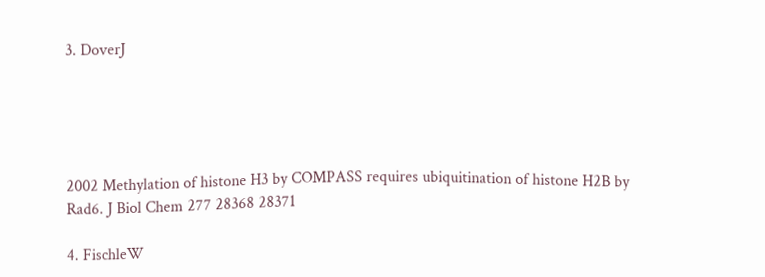3. DoverJ





2002 Methylation of histone H3 by COMPASS requires ubiquitination of histone H2B by Rad6. J Biol Chem 277 28368 28371

4. FischleW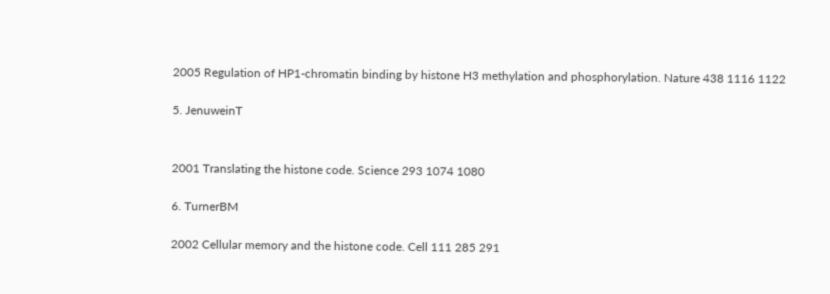2005 Regulation of HP1-chromatin binding by histone H3 methylation and phosphorylation. Nature 438 1116 1122

5. JenuweinT


2001 Translating the histone code. Science 293 1074 1080

6. TurnerBM

2002 Cellular memory and the histone code. Cell 111 285 291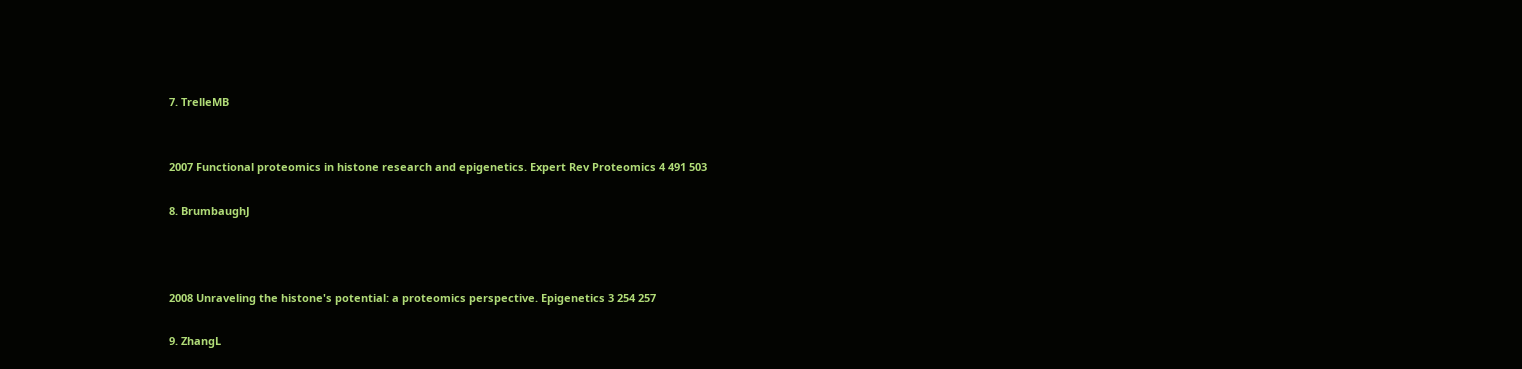7. TrelleMB


2007 Functional proteomics in histone research and epigenetics. Expert Rev Proteomics 4 491 503

8. BrumbaughJ



2008 Unraveling the histone's potential: a proteomics perspective. Epigenetics 3 254 257

9. ZhangL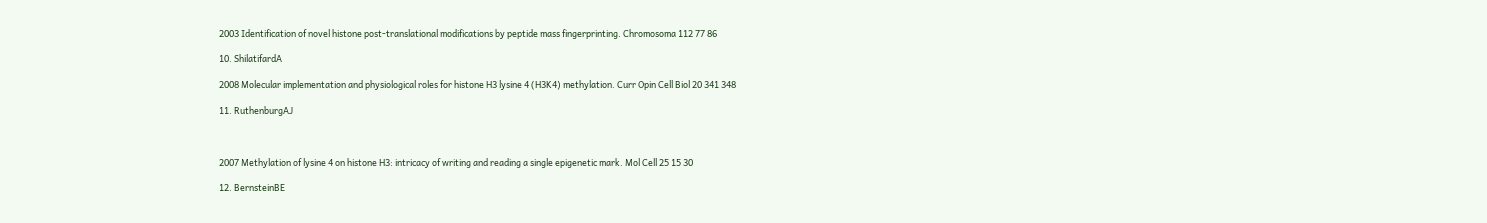2003 Identification of novel histone post-translational modifications by peptide mass fingerprinting. Chromosoma 112 77 86

10. ShilatifardA

2008 Molecular implementation and physiological roles for histone H3 lysine 4 (H3K4) methylation. Curr Opin Cell Biol 20 341 348

11. RuthenburgAJ



2007 Methylation of lysine 4 on histone H3: intricacy of writing and reading a single epigenetic mark. Mol Cell 25 15 30

12. BernsteinBE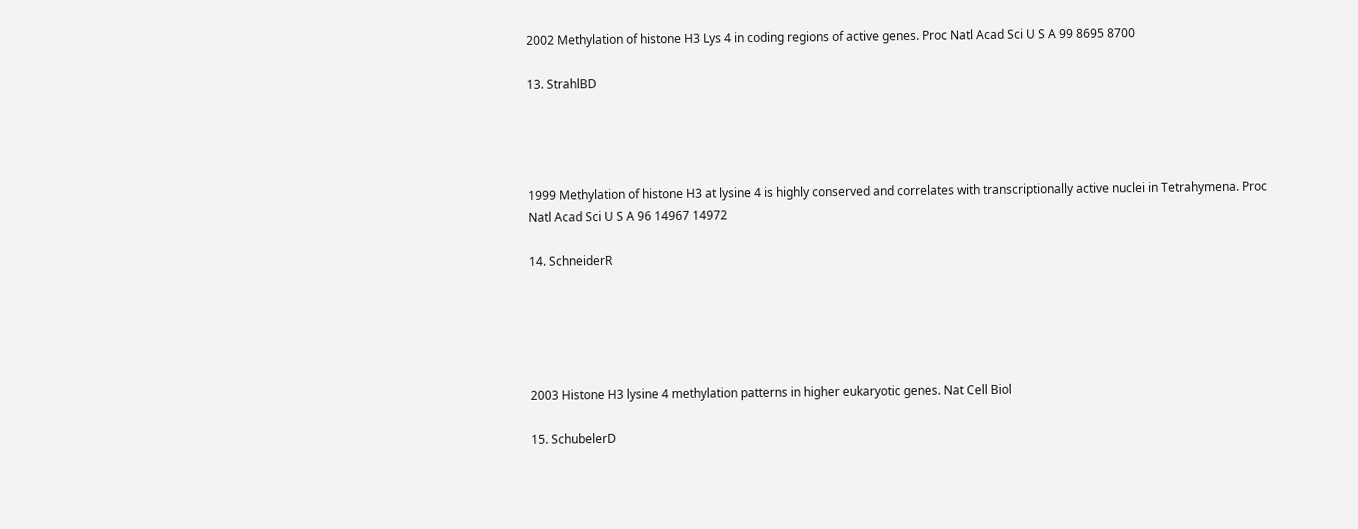2002 Methylation of histone H3 Lys 4 in coding regions of active genes. Proc Natl Acad Sci U S A 99 8695 8700

13. StrahlBD




1999 Methylation of histone H3 at lysine 4 is highly conserved and correlates with transcriptionally active nuclei in Tetrahymena. Proc Natl Acad Sci U S A 96 14967 14972

14. SchneiderR





2003 Histone H3 lysine 4 methylation patterns in higher eukaryotic genes. Nat Cell Biol

15. SchubelerD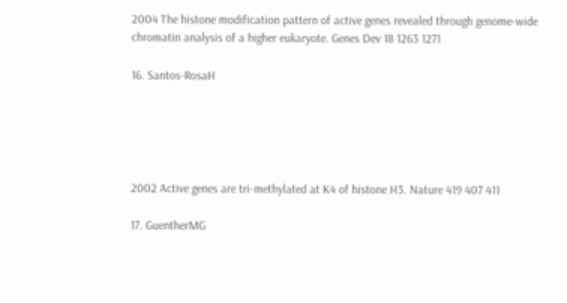2004 The histone modification pattern of active genes revealed through genome-wide chromatin analysis of a higher eukaryote. Genes Dev 18 1263 1271

16. Santos-RosaH





2002 Active genes are tri-methylated at K4 of histone H3. Nature 419 407 411

17. GuentherMG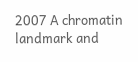2007 A chromatin landmark and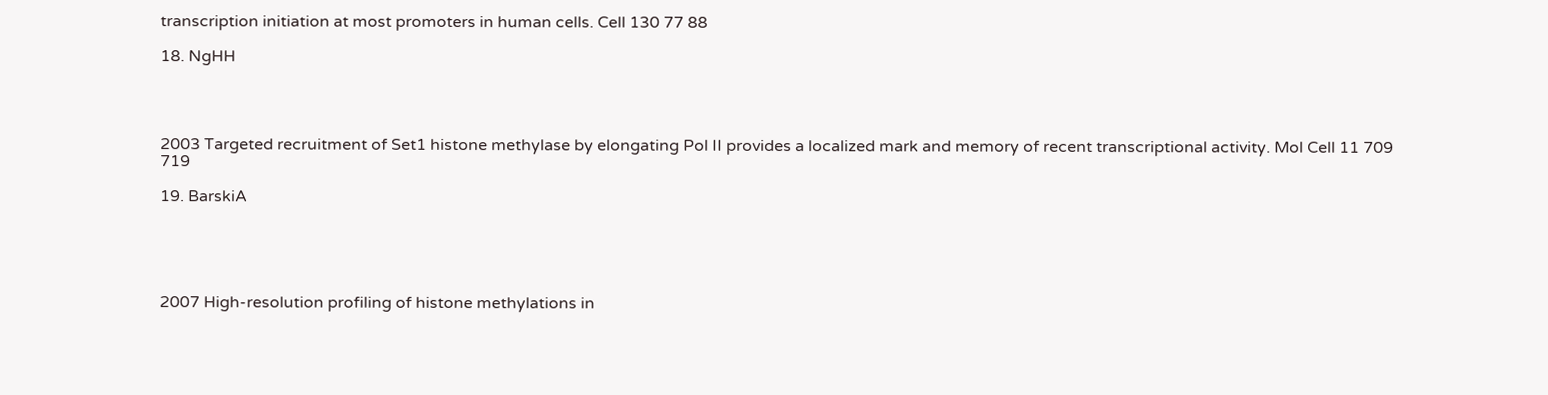transcription initiation at most promoters in human cells. Cell 130 77 88

18. NgHH




2003 Targeted recruitment of Set1 histone methylase by elongating Pol II provides a localized mark and memory of recent transcriptional activity. Mol Cell 11 709 719

19. BarskiA





2007 High-resolution profiling of histone methylations in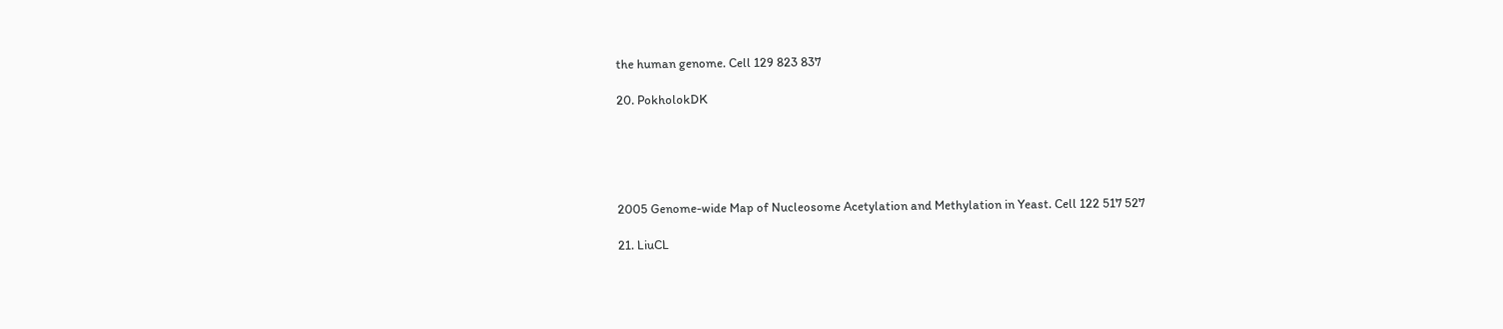the human genome. Cell 129 823 837

20. PokholokDK





2005 Genome-wide Map of Nucleosome Acetylation and Methylation in Yeast. Cell 122 517 527

21. LiuCL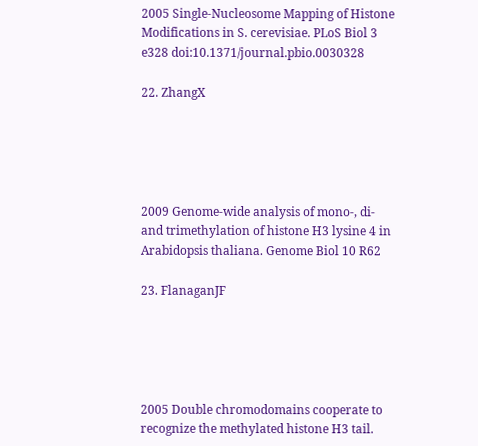2005 Single-Nucleosome Mapping of Histone Modifications in S. cerevisiae. PLoS Biol 3 e328 doi:10.1371/journal.pbio.0030328

22. ZhangX





2009 Genome-wide analysis of mono-, di- and trimethylation of histone H3 lysine 4 in Arabidopsis thaliana. Genome Biol 10 R62

23. FlanaganJF





2005 Double chromodomains cooperate to recognize the methylated histone H3 tail.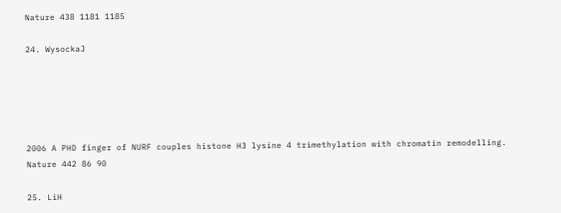Nature 438 1181 1185

24. WysockaJ





2006 A PHD finger of NURF couples histone H3 lysine 4 trimethylation with chromatin remodelling. Nature 442 86 90

25. LiH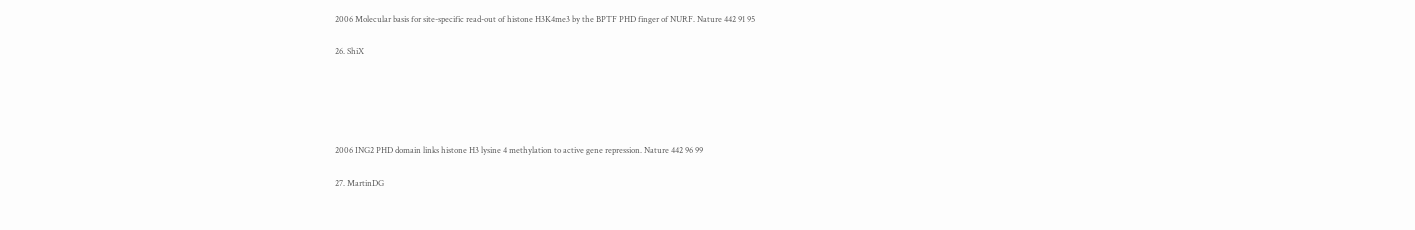2006 Molecular basis for site-specific read-out of histone H3K4me3 by the BPTF PHD finger of NURF. Nature 442 91 95

26. ShiX





2006 ING2 PHD domain links histone H3 lysine 4 methylation to active gene repression. Nature 442 96 99

27. MartinDG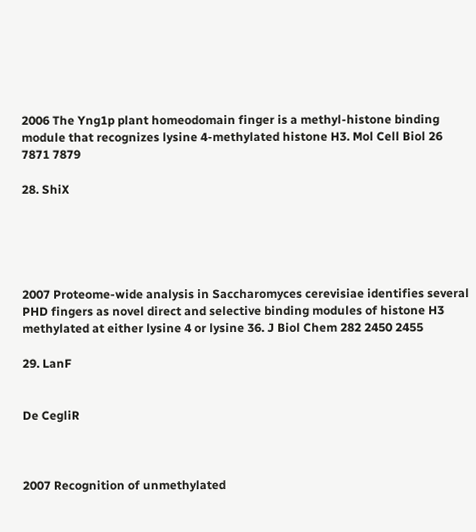2006 The Yng1p plant homeodomain finger is a methyl-histone binding module that recognizes lysine 4-methylated histone H3. Mol Cell Biol 26 7871 7879

28. ShiX





2007 Proteome-wide analysis in Saccharomyces cerevisiae identifies several PHD fingers as novel direct and selective binding modules of histone H3 methylated at either lysine 4 or lysine 36. J Biol Chem 282 2450 2455

29. LanF


De CegliR



2007 Recognition of unmethylated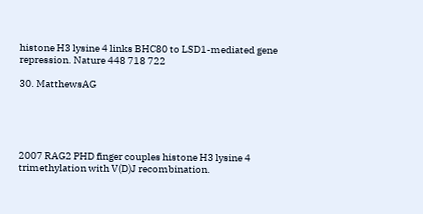histone H3 lysine 4 links BHC80 to LSD1-mediated gene repression. Nature 448 718 722

30. MatthewsAG





2007 RAG2 PHD finger couples histone H3 lysine 4 trimethylation with V(D)J recombination.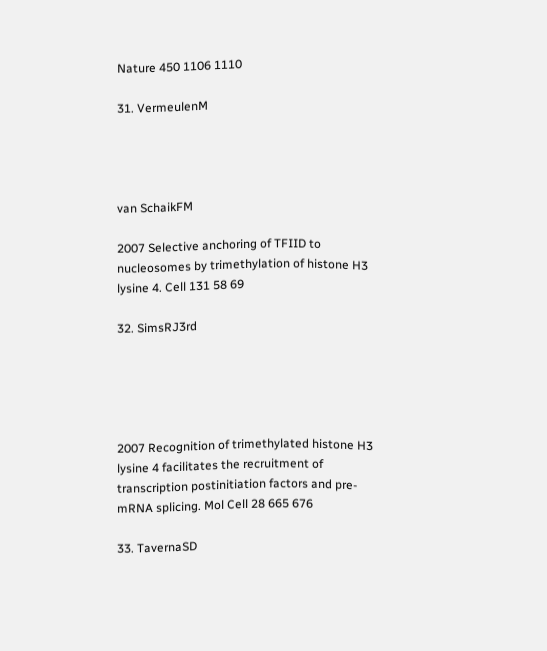Nature 450 1106 1110

31. VermeulenM




van SchaikFM

2007 Selective anchoring of TFIID to nucleosomes by trimethylation of histone H3 lysine 4. Cell 131 58 69

32. SimsRJ3rd





2007 Recognition of trimethylated histone H3 lysine 4 facilitates the recruitment of transcription postinitiation factors and pre-mRNA splicing. Mol Cell 28 665 676

33. TavernaSD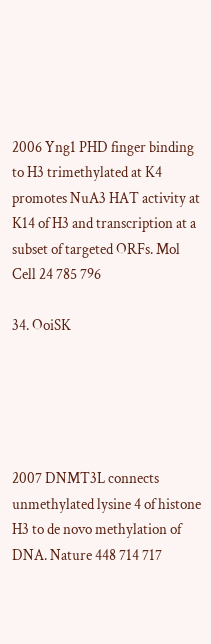2006 Yng1 PHD finger binding to H3 trimethylated at K4 promotes NuA3 HAT activity at K14 of H3 and transcription at a subset of targeted ORFs. Mol Cell 24 785 796

34. OoiSK





2007 DNMT3L connects unmethylated lysine 4 of histone H3 to de novo methylation of DNA. Nature 448 714 717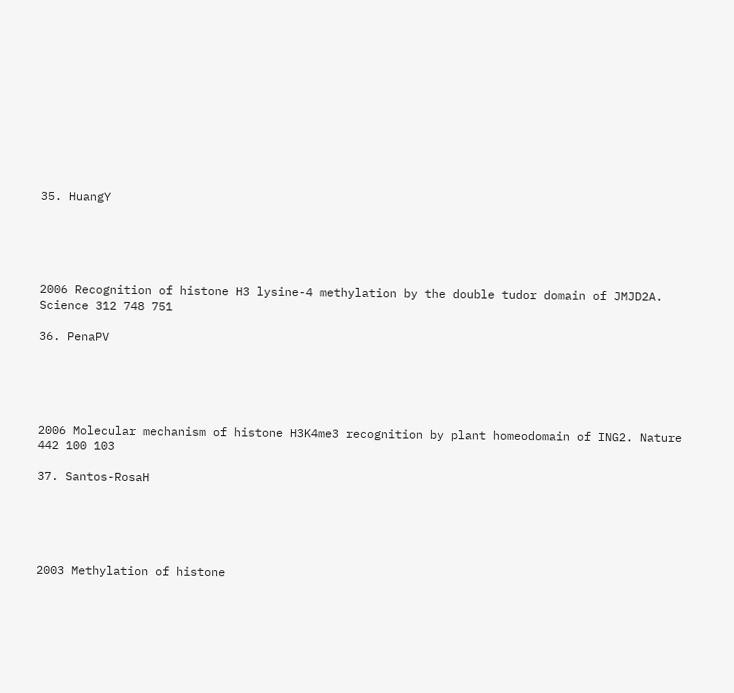35. HuangY





2006 Recognition of histone H3 lysine-4 methylation by the double tudor domain of JMJD2A. Science 312 748 751

36. PenaPV





2006 Molecular mechanism of histone H3K4me3 recognition by plant homeodomain of ING2. Nature 442 100 103

37. Santos-RosaH





2003 Methylation of histone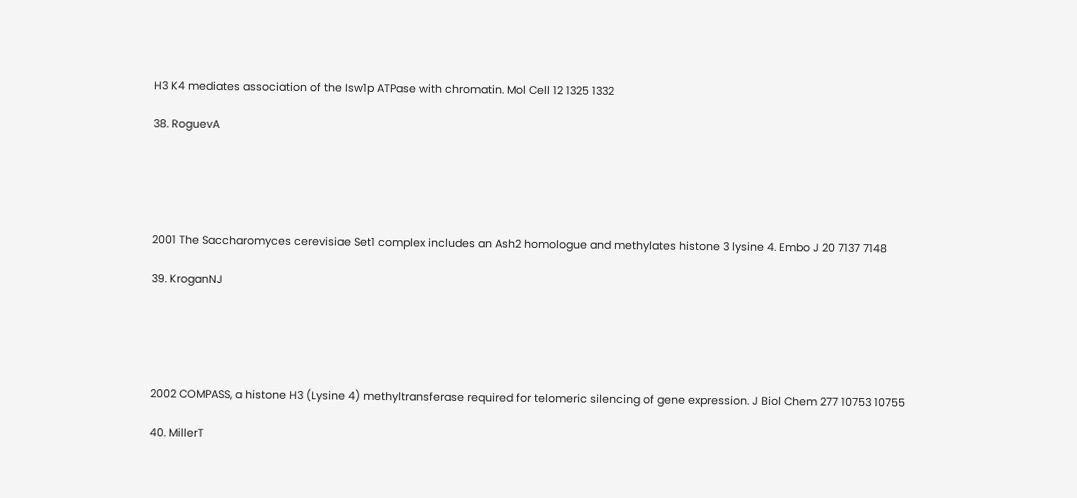H3 K4 mediates association of the Isw1p ATPase with chromatin. Mol Cell 12 1325 1332

38. RoguevA





2001 The Saccharomyces cerevisiae Set1 complex includes an Ash2 homologue and methylates histone 3 lysine 4. Embo J 20 7137 7148

39. KroganNJ





2002 COMPASS, a histone H3 (Lysine 4) methyltransferase required for telomeric silencing of gene expression. J Biol Chem 277 10753 10755

40. MillerT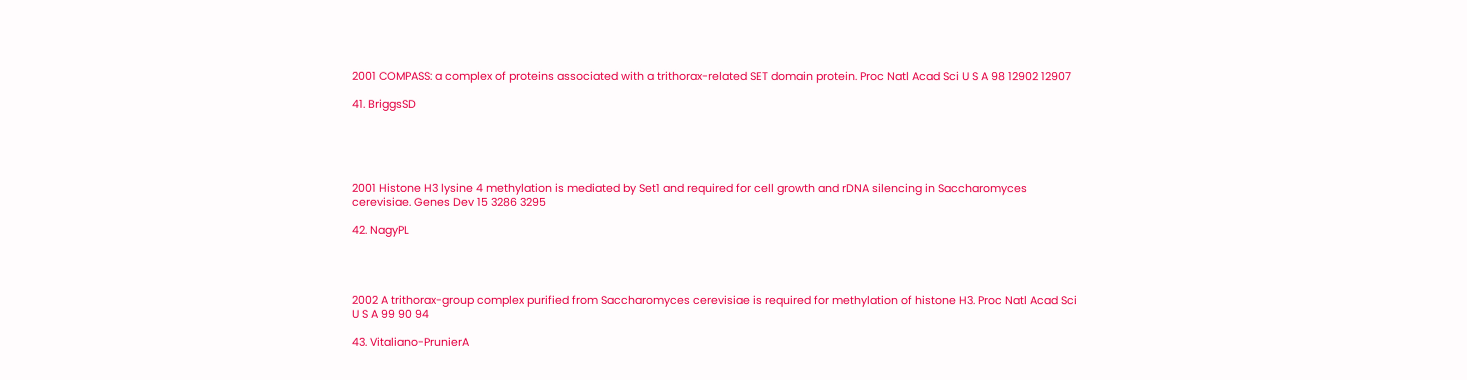2001 COMPASS: a complex of proteins associated with a trithorax-related SET domain protein. Proc Natl Acad Sci U S A 98 12902 12907

41. BriggsSD





2001 Histone H3 lysine 4 methylation is mediated by Set1 and required for cell growth and rDNA silencing in Saccharomyces cerevisiae. Genes Dev 15 3286 3295

42. NagyPL




2002 A trithorax-group complex purified from Saccharomyces cerevisiae is required for methylation of histone H3. Proc Natl Acad Sci U S A 99 90 94

43. Vitaliano-PrunierA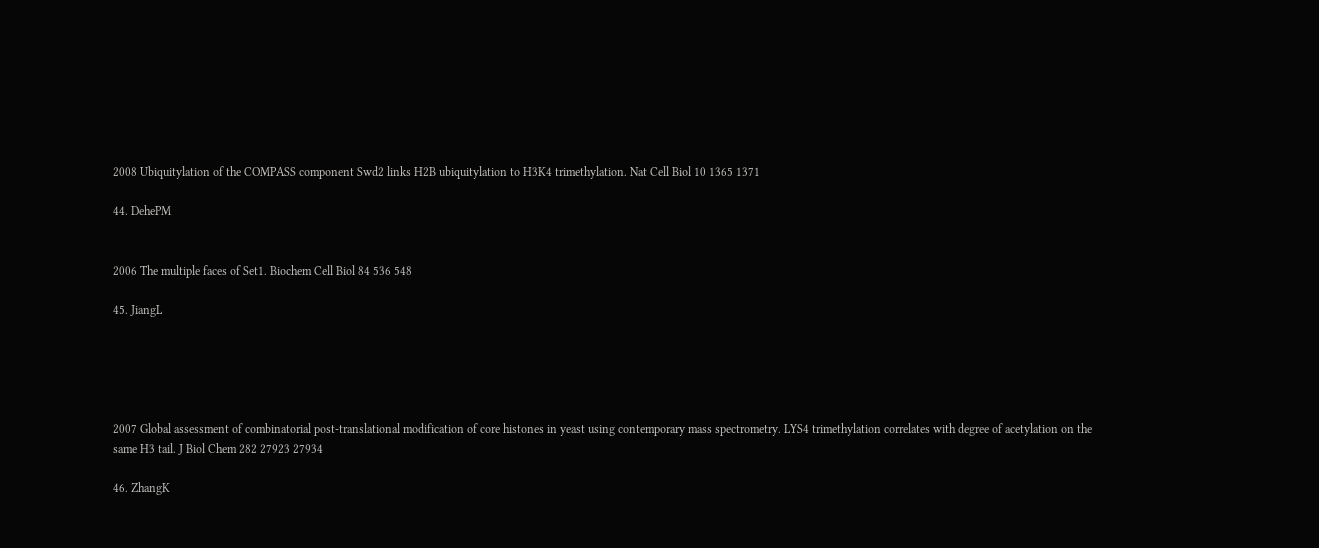2008 Ubiquitylation of the COMPASS component Swd2 links H2B ubiquitylation to H3K4 trimethylation. Nat Cell Biol 10 1365 1371

44. DehePM


2006 The multiple faces of Set1. Biochem Cell Biol 84 536 548

45. JiangL





2007 Global assessment of combinatorial post-translational modification of core histones in yeast using contemporary mass spectrometry. LYS4 trimethylation correlates with degree of acetylation on the same H3 tail. J Biol Chem 282 27923 27934

46. ZhangK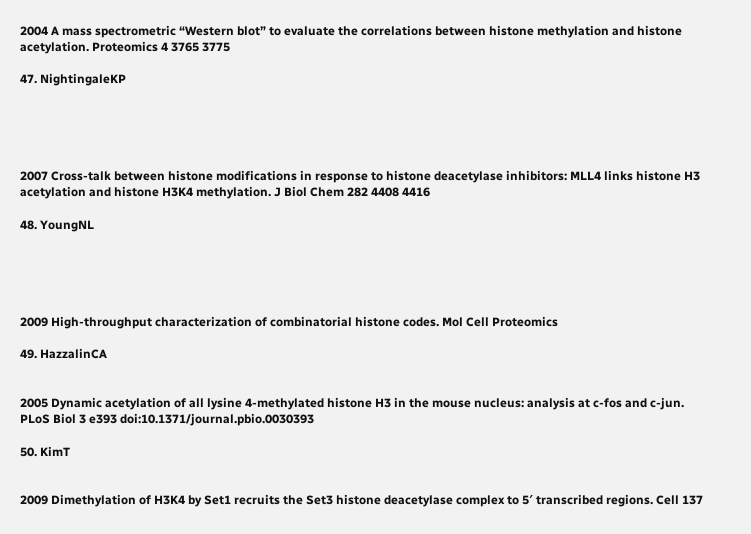2004 A mass spectrometric “Western blot” to evaluate the correlations between histone methylation and histone acetylation. Proteomics 4 3765 3775

47. NightingaleKP





2007 Cross-talk between histone modifications in response to histone deacetylase inhibitors: MLL4 links histone H3 acetylation and histone H3K4 methylation. J Biol Chem 282 4408 4416

48. YoungNL





2009 High-throughput characterization of combinatorial histone codes. Mol Cell Proteomics

49. HazzalinCA


2005 Dynamic acetylation of all lysine 4-methylated histone H3 in the mouse nucleus: analysis at c-fos and c-jun. PLoS Biol 3 e393 doi:10.1371/journal.pbio.0030393

50. KimT


2009 Dimethylation of H3K4 by Set1 recruits the Set3 histone deacetylase complex to 5′ transcribed regions. Cell 137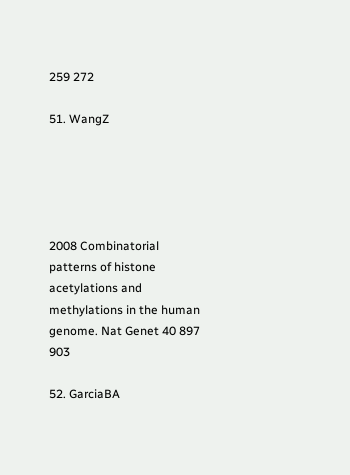259 272

51. WangZ





2008 Combinatorial patterns of histone acetylations and methylations in the human genome. Nat Genet 40 897 903

52. GarciaBA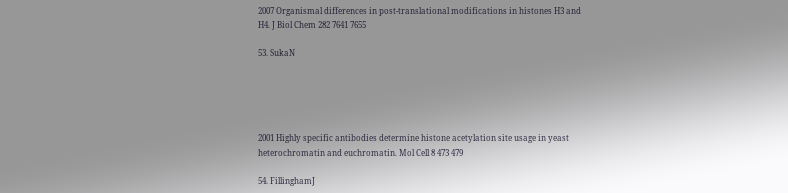2007 Organismal differences in post-translational modifications in histones H3 and H4. J Biol Chem 282 7641 7655

53. SukaN





2001 Highly specific antibodies determine histone acetylation site usage in yeast heterochromatin and euchromatin. Mol Cell 8 473 479

54. FillinghamJ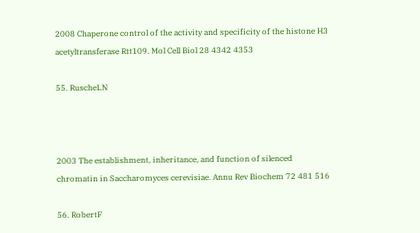2008 Chaperone control of the activity and specificity of the histone H3 acetyltransferase Rtt109. Mol Cell Biol 28 4342 4353

55. RuscheLN



2003 The establishment, inheritance, and function of silenced chromatin in Saccharomyces cerevisiae. Annu Rev Biochem 72 481 516

56. RobertF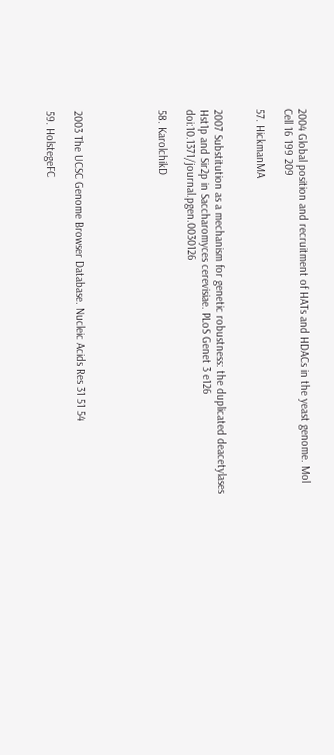2004 Global position and recruitment of HATs and HDACs in the yeast genome. Mol Cell 16 199 209

57. HickmanMA


2007 Substitution as a mechanism for genetic robustness: the duplicated deacetylases Hst1p and Sir2p in Saccharomyces cerevisiae. PLoS Genet 3 e126 doi:10.1371/journal.pgen.0030126

58. KarolchikD





2003 The UCSC Genome Browser Database. Nucleic Acids Res 31 51 54

59. HolstegeFC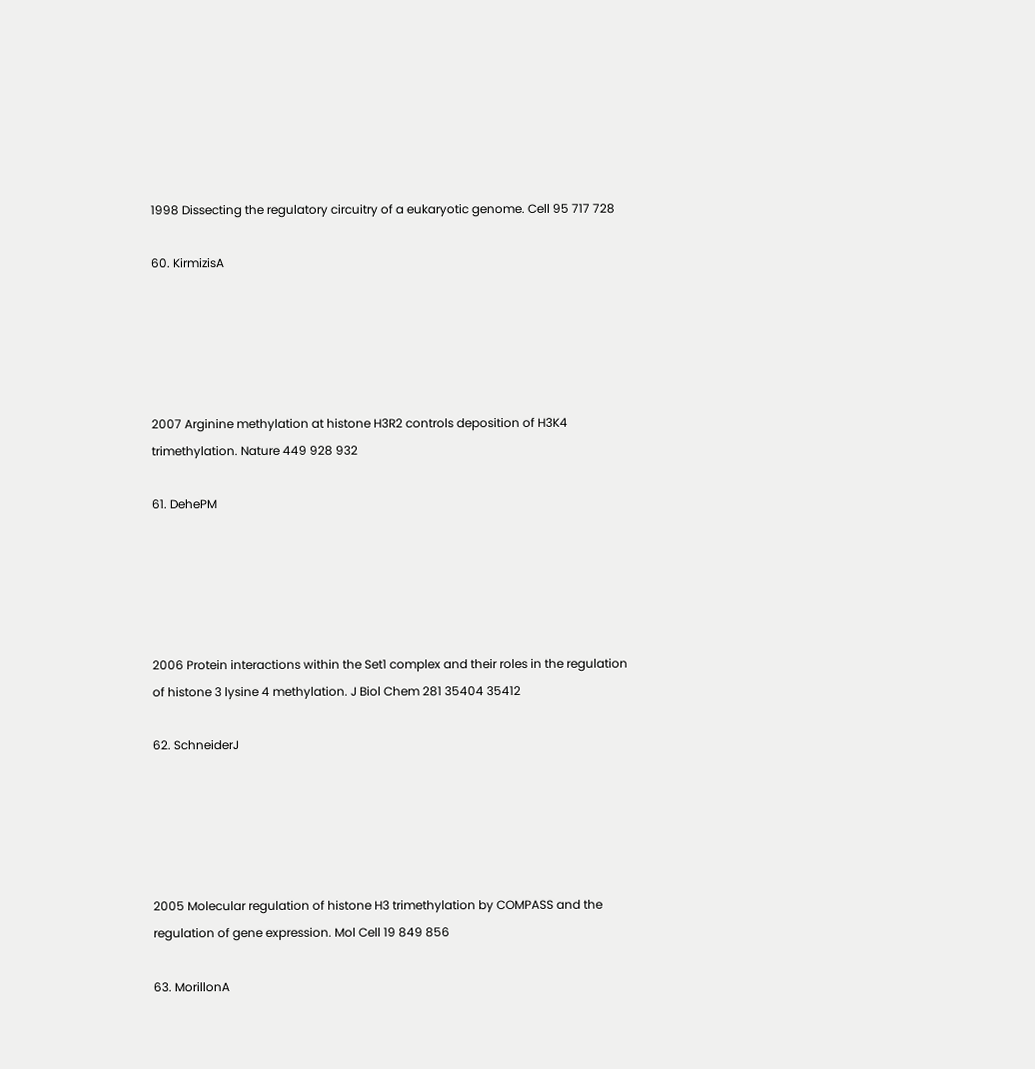1998 Dissecting the regulatory circuitry of a eukaryotic genome. Cell 95 717 728

60. KirmizisA





2007 Arginine methylation at histone H3R2 controls deposition of H3K4 trimethylation. Nature 449 928 932

61. DehePM





2006 Protein interactions within the Set1 complex and their roles in the regulation of histone 3 lysine 4 methylation. J Biol Chem 281 35404 35412

62. SchneiderJ





2005 Molecular regulation of histone H3 trimethylation by COMPASS and the regulation of gene expression. Mol Cell 19 849 856

63. MorillonA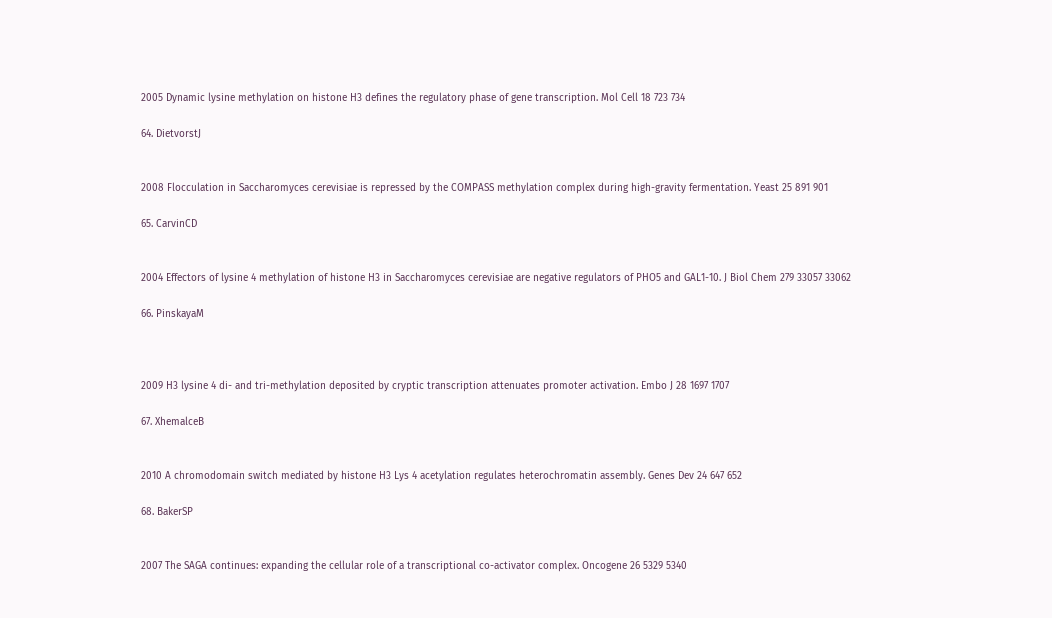2005 Dynamic lysine methylation on histone H3 defines the regulatory phase of gene transcription. Mol Cell 18 723 734

64. DietvorstJ


2008 Flocculation in Saccharomyces cerevisiae is repressed by the COMPASS methylation complex during high-gravity fermentation. Yeast 25 891 901

65. CarvinCD


2004 Effectors of lysine 4 methylation of histone H3 in Saccharomyces cerevisiae are negative regulators of PHO5 and GAL1-10. J Biol Chem 279 33057 33062

66. PinskayaM



2009 H3 lysine 4 di- and tri-methylation deposited by cryptic transcription attenuates promoter activation. Embo J 28 1697 1707

67. XhemalceB


2010 A chromodomain switch mediated by histone H3 Lys 4 acetylation regulates heterochromatin assembly. Genes Dev 24 647 652

68. BakerSP


2007 The SAGA continues: expanding the cellular role of a transcriptional co-activator complex. Oncogene 26 5329 5340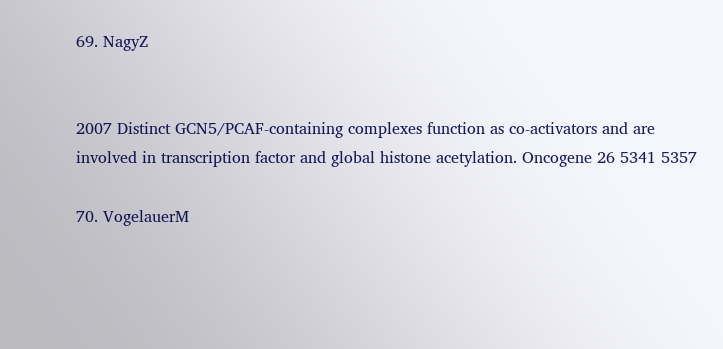69. NagyZ


2007 Distinct GCN5/PCAF-containing complexes function as co-activators and are involved in transcription factor and global histone acetylation. Oncogene 26 5341 5357

70. VogelauerM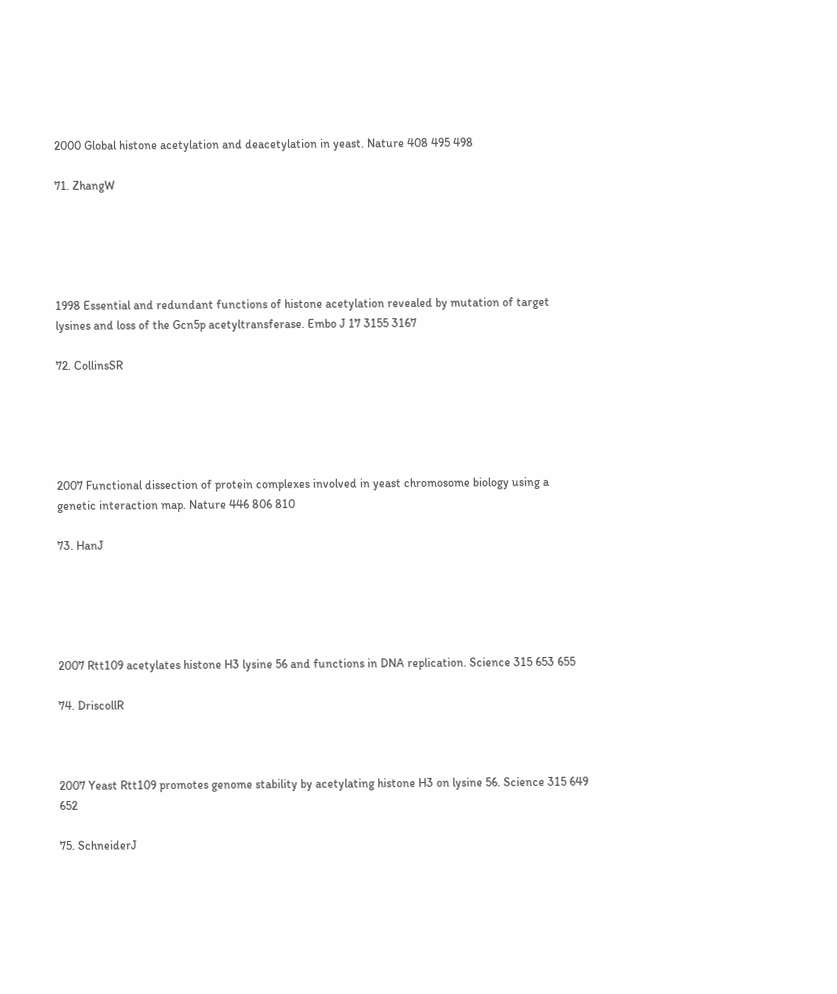2000 Global histone acetylation and deacetylation in yeast. Nature 408 495 498

71. ZhangW





1998 Essential and redundant functions of histone acetylation revealed by mutation of target lysines and loss of the Gcn5p acetyltransferase. Embo J 17 3155 3167

72. CollinsSR





2007 Functional dissection of protein complexes involved in yeast chromosome biology using a genetic interaction map. Nature 446 806 810

73. HanJ





2007 Rtt109 acetylates histone H3 lysine 56 and functions in DNA replication. Science 315 653 655

74. DriscollR



2007 Yeast Rtt109 promotes genome stability by acetylating histone H3 on lysine 56. Science 315 649 652

75. SchneiderJ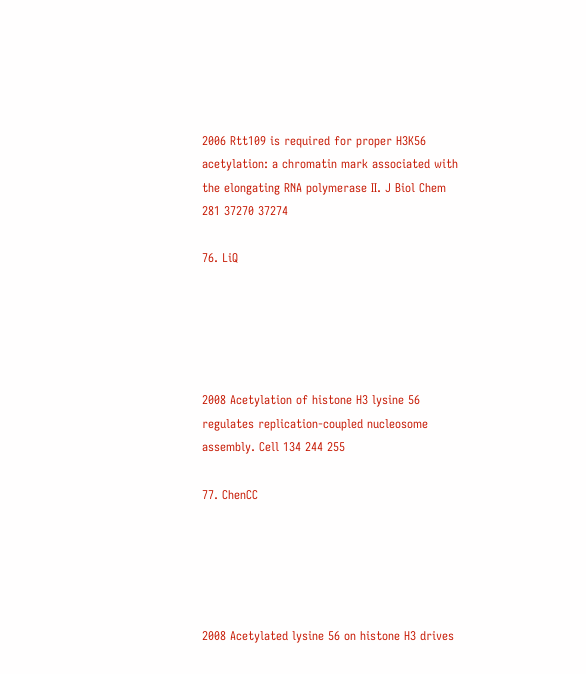2006 Rtt109 is required for proper H3K56 acetylation: a chromatin mark associated with the elongating RNA polymerase II. J Biol Chem 281 37270 37274

76. LiQ





2008 Acetylation of histone H3 lysine 56 regulates replication-coupled nucleosome assembly. Cell 134 244 255

77. ChenCC





2008 Acetylated lysine 56 on histone H3 drives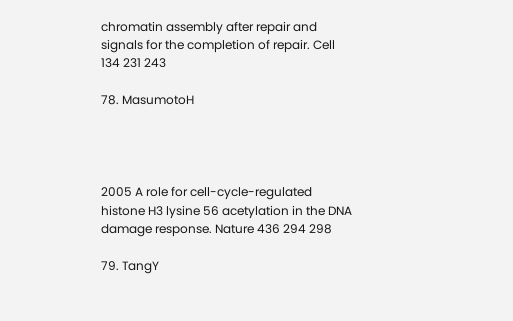chromatin assembly after repair and signals for the completion of repair. Cell 134 231 243

78. MasumotoH




2005 A role for cell-cycle-regulated histone H3 lysine 56 acetylation in the DNA damage response. Nature 436 294 298

79. TangY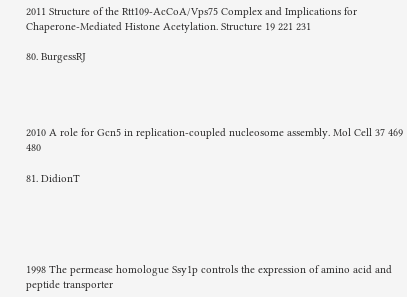2011 Structure of the Rtt109-AcCoA/Vps75 Complex and Implications for Chaperone-Mediated Histone Acetylation. Structure 19 221 231

80. BurgessRJ




2010 A role for Gcn5 in replication-coupled nucleosome assembly. Mol Cell 37 469 480

81. DidionT





1998 The permease homologue Ssy1p controls the expression of amino acid and peptide transporter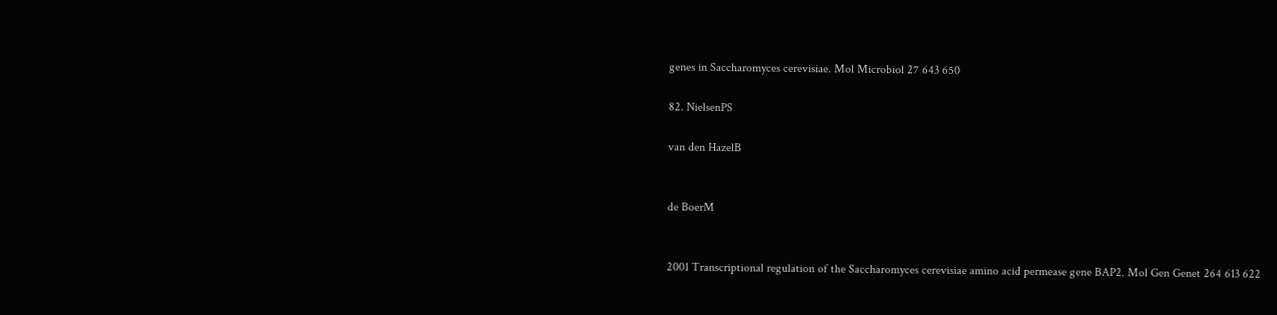genes in Saccharomyces cerevisiae. Mol Microbiol 27 643 650

82. NielsenPS

van den HazelB


de BoerM


2001 Transcriptional regulation of the Saccharomyces cerevisiae amino acid permease gene BAP2. Mol Gen Genet 264 613 622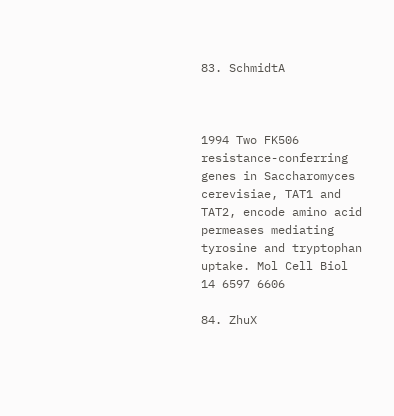83. SchmidtA



1994 Two FK506 resistance-conferring genes in Saccharomyces cerevisiae, TAT1 and TAT2, encode amino acid permeases mediating tyrosine and tryptophan uptake. Mol Cell Biol 14 6597 6606

84. ZhuX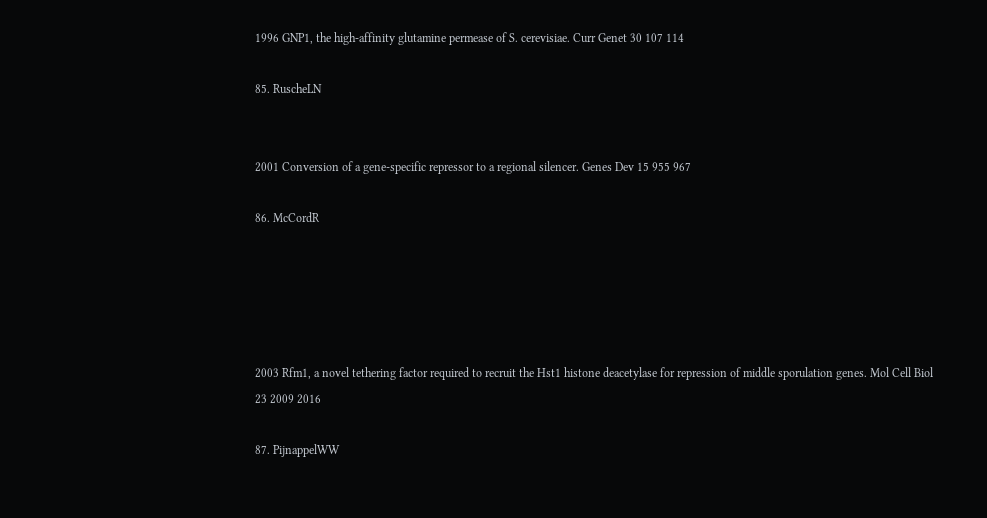1996 GNP1, the high-affinity glutamine permease of S. cerevisiae. Curr Genet 30 107 114

85. RuscheLN


2001 Conversion of a gene-specific repressor to a regional silencer. Genes Dev 15 955 967

86. McCordR





2003 Rfm1, a novel tethering factor required to recruit the Hst1 histone deacetylase for repression of middle sporulation genes. Mol Cell Biol 23 2009 2016

87. PijnappelWW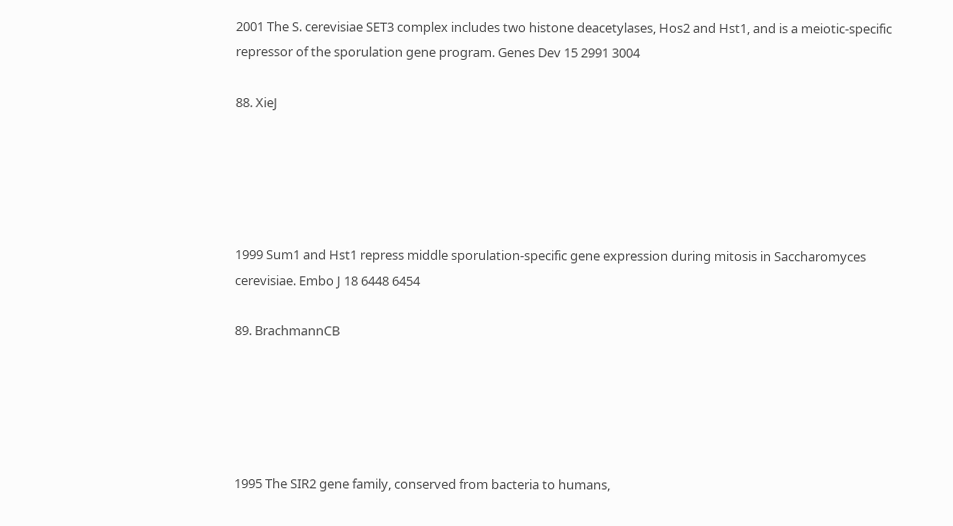2001 The S. cerevisiae SET3 complex includes two histone deacetylases, Hos2 and Hst1, and is a meiotic-specific repressor of the sporulation gene program. Genes Dev 15 2991 3004

88. XieJ





1999 Sum1 and Hst1 repress middle sporulation-specific gene expression during mitosis in Saccharomyces cerevisiae. Embo J 18 6448 6454

89. BrachmannCB





1995 The SIR2 gene family, conserved from bacteria to humans,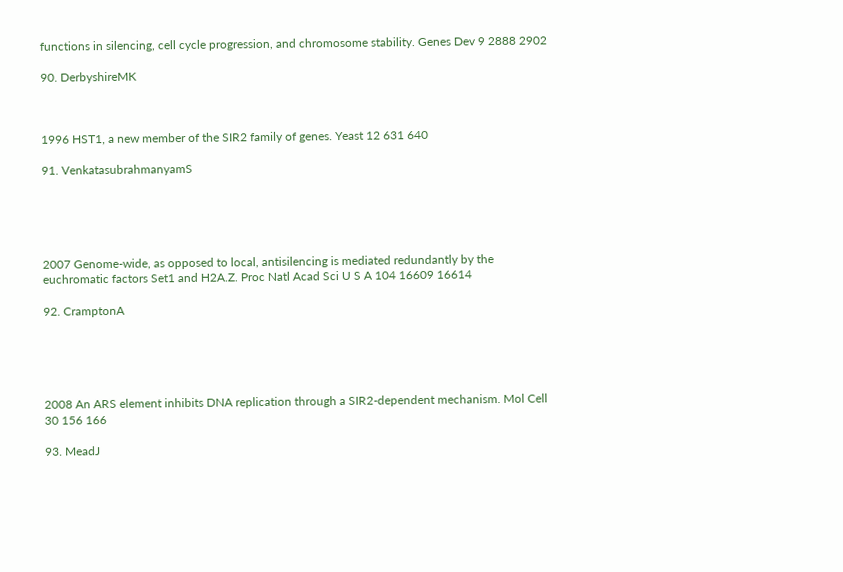functions in silencing, cell cycle progression, and chromosome stability. Genes Dev 9 2888 2902

90. DerbyshireMK



1996 HST1, a new member of the SIR2 family of genes. Yeast 12 631 640

91. VenkatasubrahmanyamS





2007 Genome-wide, as opposed to local, antisilencing is mediated redundantly by the euchromatic factors Set1 and H2A.Z. Proc Natl Acad Sci U S A 104 16609 16614

92. CramptonA





2008 An ARS element inhibits DNA replication through a SIR2-dependent mechanism. Mol Cell 30 156 166

93. MeadJ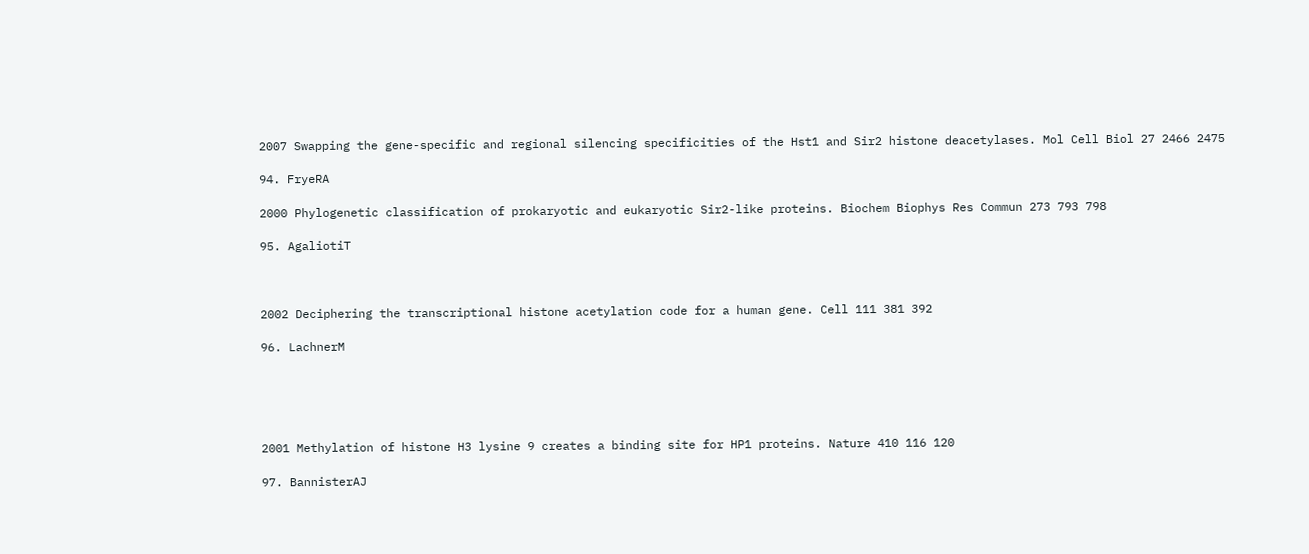2007 Swapping the gene-specific and regional silencing specificities of the Hst1 and Sir2 histone deacetylases. Mol Cell Biol 27 2466 2475

94. FryeRA

2000 Phylogenetic classification of prokaryotic and eukaryotic Sir2-like proteins. Biochem Biophys Res Commun 273 793 798

95. AgaliotiT



2002 Deciphering the transcriptional histone acetylation code for a human gene. Cell 111 381 392

96. LachnerM





2001 Methylation of histone H3 lysine 9 creates a binding site for HP1 proteins. Nature 410 116 120

97. BannisterAJ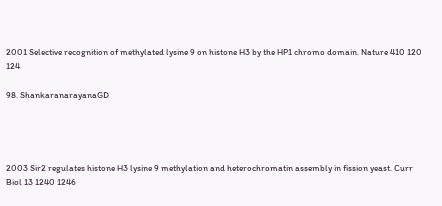2001 Selective recognition of methylated lysine 9 on histone H3 by the HP1 chromo domain. Nature 410 120 124

98. ShankaranarayanaGD




2003 Sir2 regulates histone H3 lysine 9 methylation and heterochromatin assembly in fission yeast. Curr Biol 13 1240 1246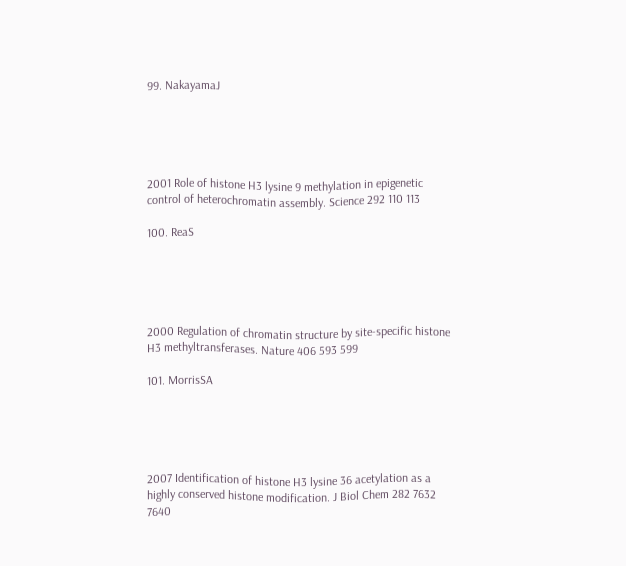99. NakayamaJ





2001 Role of histone H3 lysine 9 methylation in epigenetic control of heterochromatin assembly. Science 292 110 113

100. ReaS





2000 Regulation of chromatin structure by site-specific histone H3 methyltransferases. Nature 406 593 599

101. MorrisSA





2007 Identification of histone H3 lysine 36 acetylation as a highly conserved histone modification. J Biol Chem 282 7632 7640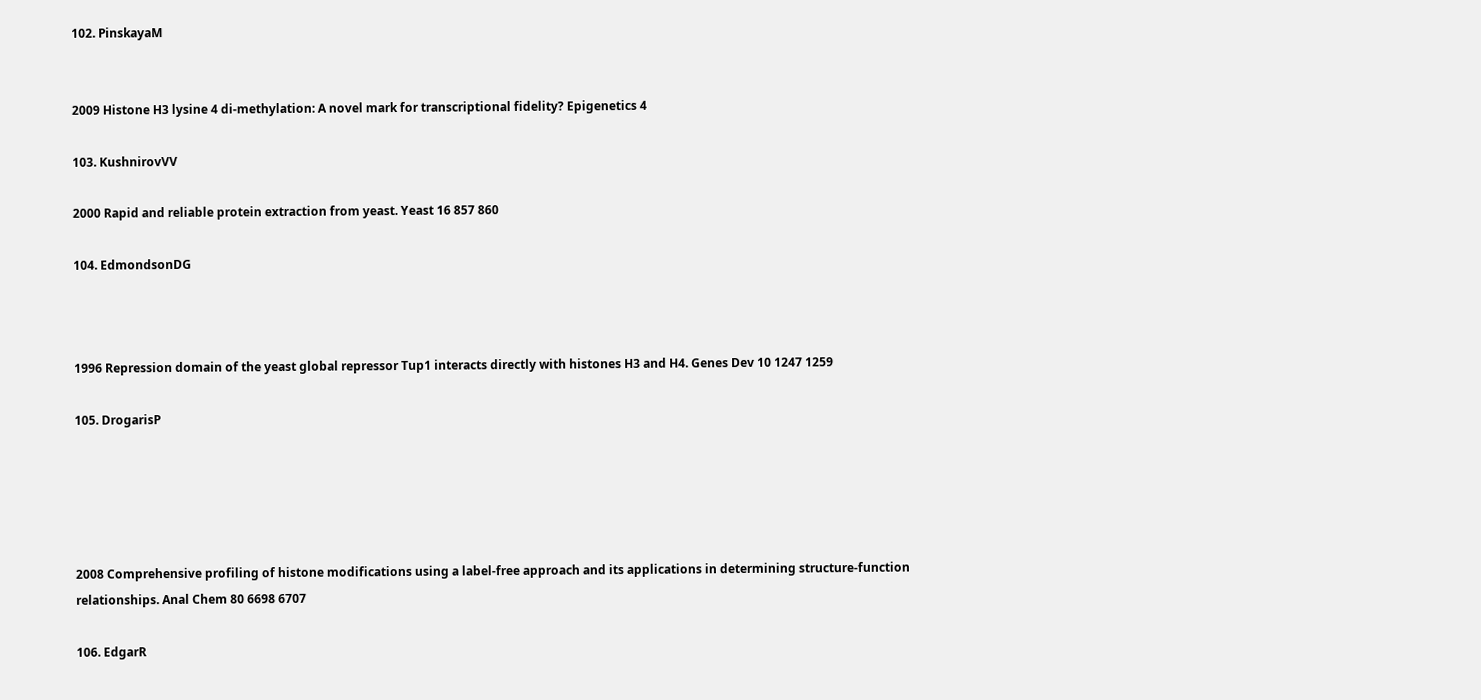102. PinskayaM


2009 Histone H3 lysine 4 di-methylation: A novel mark for transcriptional fidelity? Epigenetics 4

103. KushnirovVV

2000 Rapid and reliable protein extraction from yeast. Yeast 16 857 860

104. EdmondsonDG



1996 Repression domain of the yeast global repressor Tup1 interacts directly with histones H3 and H4. Genes Dev 10 1247 1259

105. DrogarisP





2008 Comprehensive profiling of histone modifications using a label-free approach and its applications in determining structure-function relationships. Anal Chem 80 6698 6707

106. EdgarR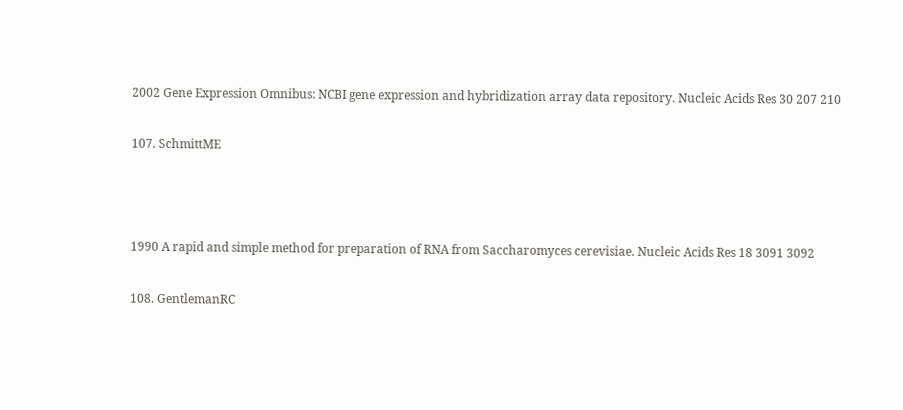2002 Gene Expression Omnibus: NCBI gene expression and hybridization array data repository. Nucleic Acids Res 30 207 210

107. SchmittME



1990 A rapid and simple method for preparation of RNA from Saccharomyces cerevisiae. Nucleic Acids Res 18 3091 3092

108. GentlemanRC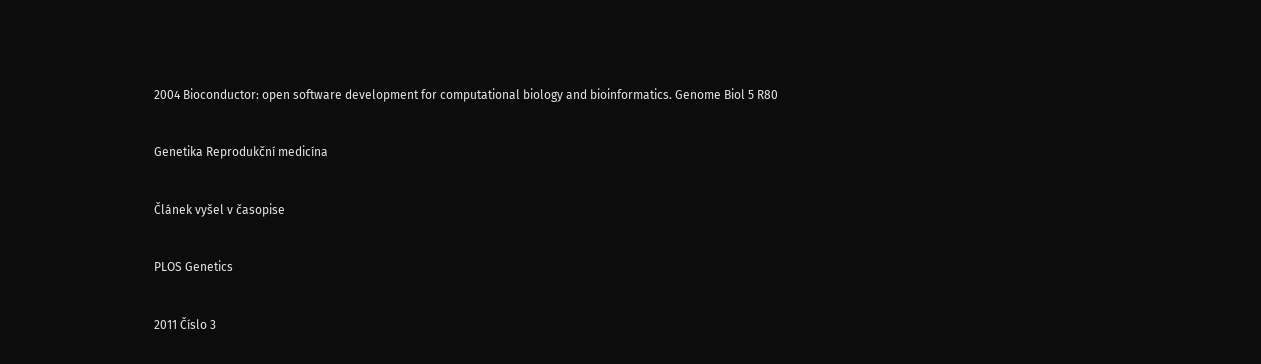2004 Bioconductor: open software development for computational biology and bioinformatics. Genome Biol 5 R80

Genetika Reprodukční medicína

Článek vyšel v časopise

PLOS Genetics

2011 Číslo 3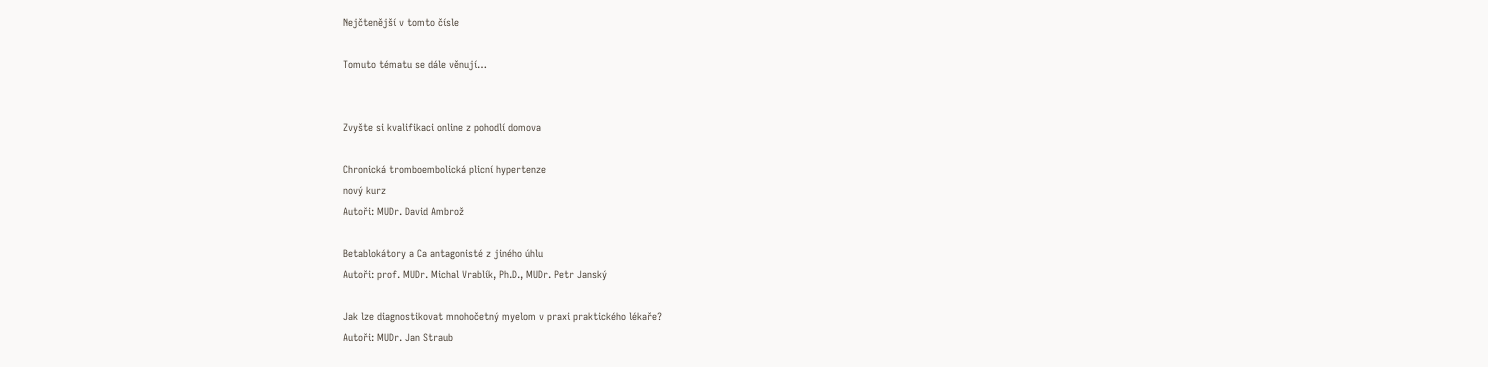Nejčtenější v tomto čísle

Tomuto tématu se dále věnují…


Zvyšte si kvalifikaci online z pohodlí domova

Chronická tromboembolická plicní hypertenze
nový kurz
Autoři: MUDr. David Ambrož

Betablokátory a Ca antagonisté z jiného úhlu
Autoři: prof. MUDr. Michal Vrablík, Ph.D., MUDr. Petr Janský

Jak lze diagnostikovat mnohočetný myelom v praxi praktického lékaře?
Autoři: MUDr. Jan Straub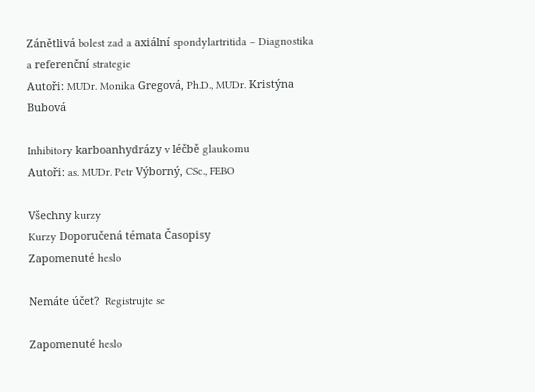Zánětlivá bolest zad a axiální spondylartritida – Diagnostika a referenční strategie
Autoři: MUDr. Monika Gregová, Ph.D., MUDr. Kristýna Bubová

Inhibitory karboanhydrázy v léčbě glaukomu
Autoři: as. MUDr. Petr Výborný, CSc., FEBO

Všechny kurzy
Kurzy Doporučená témata Časopisy
Zapomenuté heslo

Nemáte účet?  Registrujte se

Zapomenuté heslo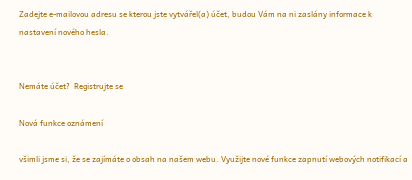Zadejte e-mailovou adresu se kterou jste vytvářel(a) účet, budou Vám na ni zaslány informace k nastavení nového hesla.


Nemáte účet?  Registrujte se

Nová funkce oznámení

všimli jsme si, že se zajímáte o obsah na našem webu. Využijte nové funkce zapnutí webových notifikací a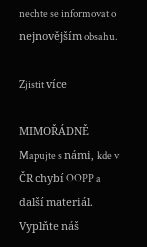nechte se informovat o nejnovějším obsahu.

Zjistit více

MIMOŘÁDNĚ Mapujte s námi, kde v ČR chybí OOPP a další materiál. Vyplňte náš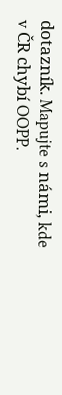dotazník. Mapujte s námi, kde v ČR chybí OOPP.